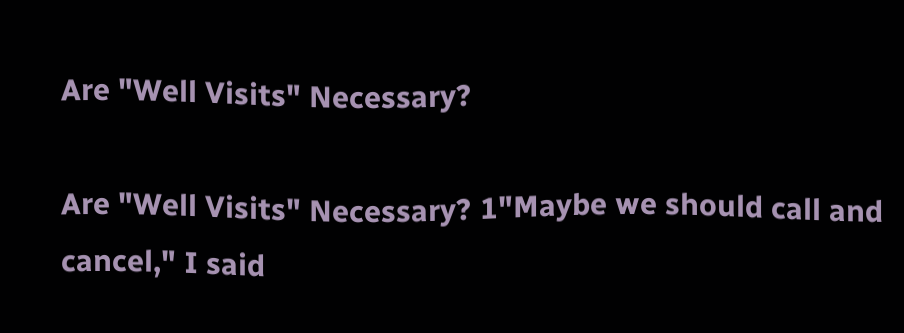Are "Well Visits" Necessary?

Are "Well Visits" Necessary? 1"Maybe we should call and cancel," I said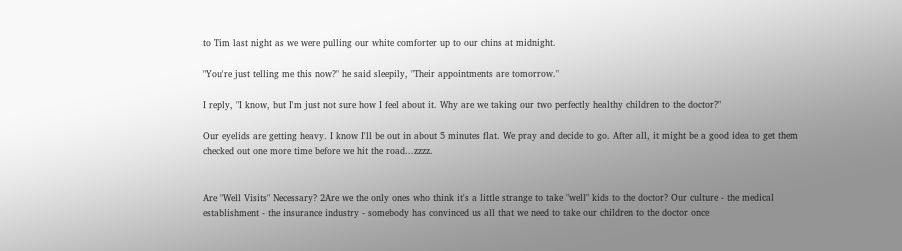to Tim last night as we were pulling our white comforter up to our chins at midnight.

"You're just telling me this now?" he said sleepily, "Their appointments are tomorrow."

I reply, "I know, but I'm just not sure how I feel about it. Why are we taking our two perfectly healthy children to the doctor?"

Our eyelids are getting heavy. I know I'll be out in about 5 minutes flat. We pray and decide to go. After all, it might be a good idea to get them checked out one more time before we hit the road...zzzz.


Are "Well Visits" Necessary? 2Are we the only ones who think it's a little strange to take "well" kids to the doctor? Our culture - the medical establishment - the insurance industry - somebody has convinced us all that we need to take our children to the doctor once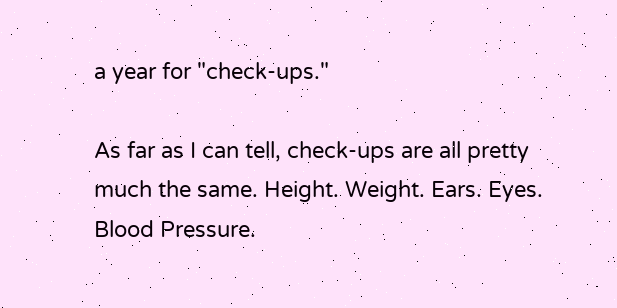a year for "check-ups."

As far as I can tell, check-ups are all pretty much the same. Height. Weight. Ears. Eyes. Blood Pressure.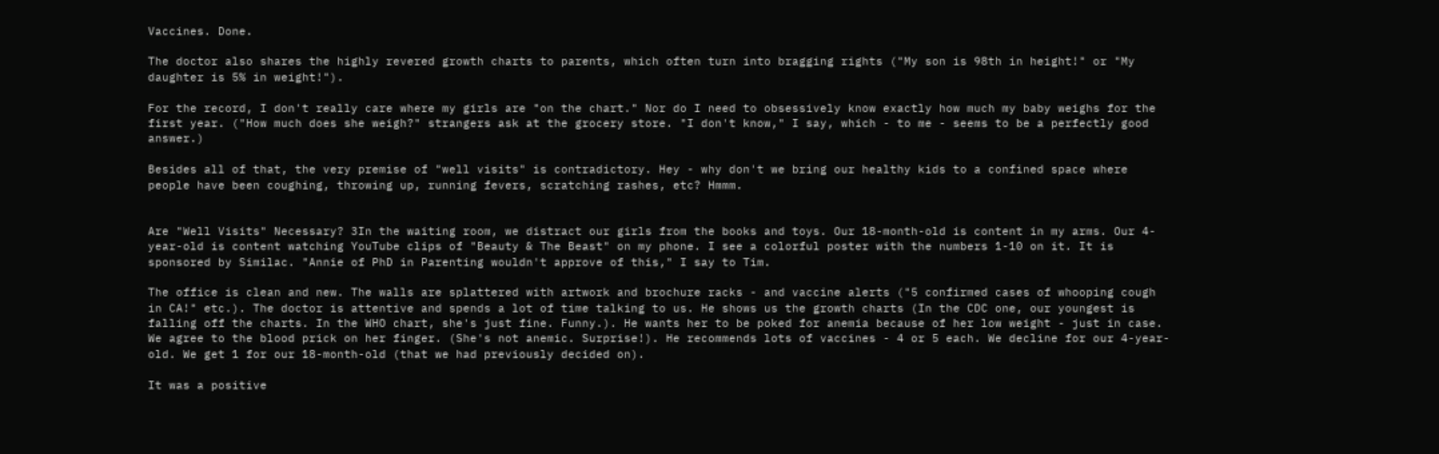Vaccines. Done.

The doctor also shares the highly revered growth charts to parents, which often turn into bragging rights ("My son is 98th in height!" or "My daughter is 5% in weight!").

For the record, I don't really care where my girls are "on the chart." Nor do I need to obsessively know exactly how much my baby weighs for the first year. ("How much does she weigh?" strangers ask at the grocery store. "I don't know," I say, which - to me - seems to be a perfectly good answer.)

Besides all of that, the very premise of "well visits" is contradictory. Hey - why don't we bring our healthy kids to a confined space where people have been coughing, throwing up, running fevers, scratching rashes, etc? Hmmm.


Are "Well Visits" Necessary? 3In the waiting room, we distract our girls from the books and toys. Our 18-month-old is content in my arms. Our 4-year-old is content watching YouTube clips of "Beauty & The Beast" on my phone. I see a colorful poster with the numbers 1-10 on it. It is sponsored by Similac. "Annie of PhD in Parenting wouldn't approve of this," I say to Tim.

The office is clean and new. The walls are splattered with artwork and brochure racks - and vaccine alerts ("5 confirmed cases of whooping cough in CA!" etc.). The doctor is attentive and spends a lot of time talking to us. He shows us the growth charts (In the CDC one, our youngest is falling off the charts. In the WHO chart, she's just fine. Funny.). He wants her to be poked for anemia because of her low weight - just in case. We agree to the blood prick on her finger. (She's not anemic. Surprise!). He recommends lots of vaccines - 4 or 5 each. We decline for our 4-year-old. We get 1 for our 18-month-old (that we had previously decided on).

It was a positive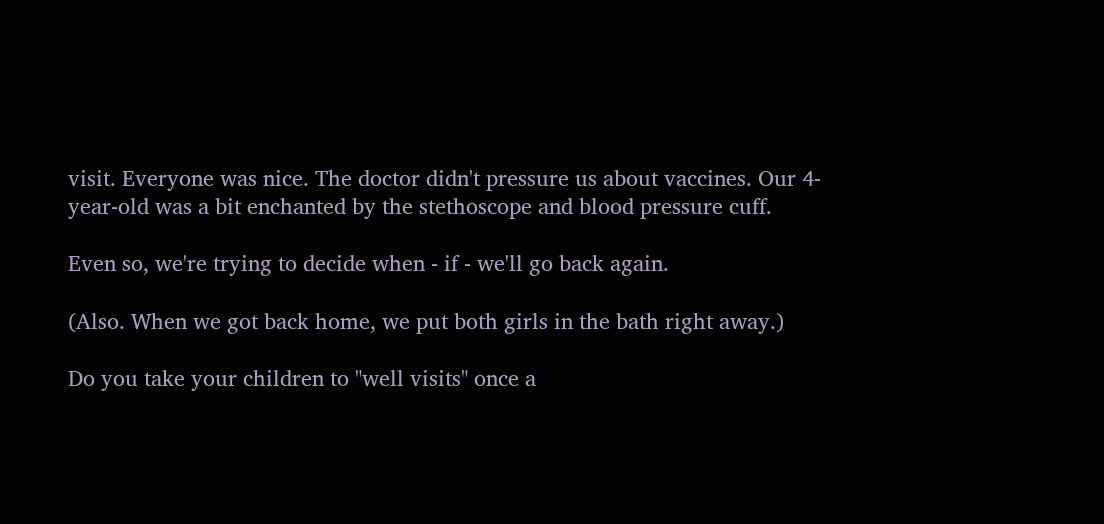visit. Everyone was nice. The doctor didn't pressure us about vaccines. Our 4-year-old was a bit enchanted by the stethoscope and blood pressure cuff.

Even so, we're trying to decide when - if - we'll go back again.

(Also. When we got back home, we put both girls in the bath right away.)

Do you take your children to "well visits" once a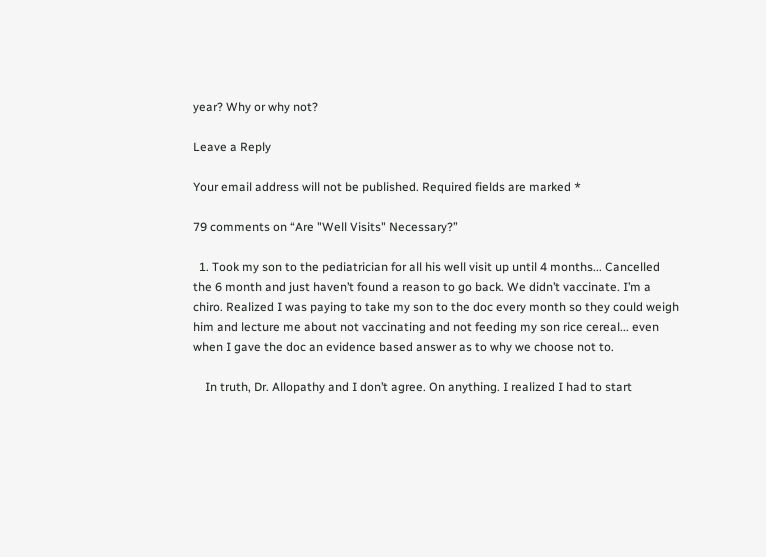year? Why or why not?

Leave a Reply

Your email address will not be published. Required fields are marked *

79 comments on “Are "Well Visits" Necessary?”

  1. Took my son to the pediatrician for all his well visit up until 4 months... Cancelled the 6 month and just haven’t found a reason to go back. We didn’t vaccinate. I’m a chiro. Realized I was paying to take my son to the doc every month so they could weigh him and lecture me about not vaccinating and not feeding my son rice cereal... even when I gave the doc an evidence based answer as to why we choose not to.

    In truth, Dr. Allopathy and I don’t agree. On anything. I realized I had to start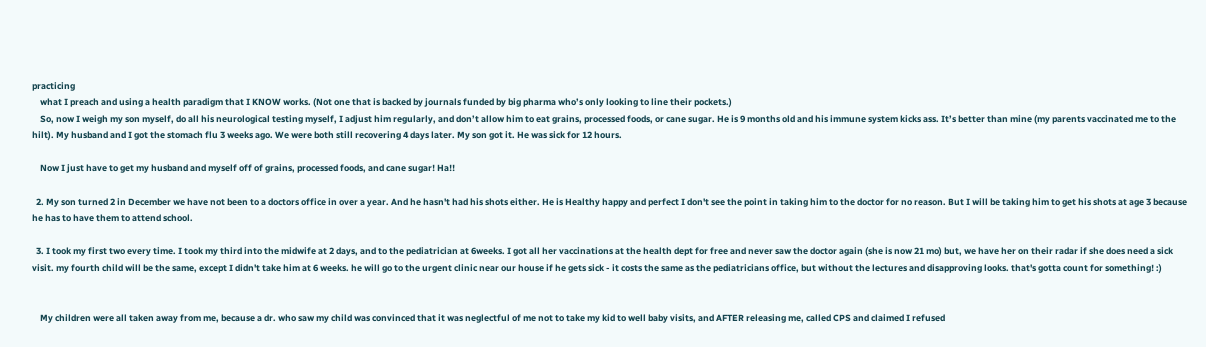practicing
    what I preach and using a health paradigm that I KNOW works. (Not one that is backed by journals funded by big pharma who’s only looking to line their pockets.)
    So, now I weigh my son myself, do all his neurological testing myself, I adjust him regularly, and don’t allow him to eat grains, processed foods, or cane sugar. He is 9 months old and his immune system kicks ass. It’s better than mine (my parents vaccinated me to the hilt). My husband and I got the stomach flu 3 weeks ago. We were both still recovering 4 days later. My son got it. He was sick for 12 hours.

    Now I just have to get my husband and myself off of grains, processed foods, and cane sugar! Ha!!

  2. My son turned 2 in December we have not been to a doctors office in over a year. And he hasn't had his shots either. He is Healthy happy and perfect I don't see the point in taking him to the doctor for no reason. But I will be taking him to get his shots at age 3 because he has to have them to attend school.

  3. I took my first two every time. I took my third into the midwife at 2 days, and to the pediatrician at 6weeks. I got all her vaccinations at the health dept for free and never saw the doctor again (she is now 21 mo) but, we have her on their radar if she does need a sick visit. my fourth child will be the same, except I didn't take him at 6 weeks. he will go to the urgent clinic near our house if he gets sick - it costs the same as the pediatricians office, but without the lectures and disapproving looks. that's gotta count for something! :)


    My children were all taken away from me, because a dr. who saw my child was convinced that it was neglectful of me not to take my kid to well baby visits, and AFTER releasing me, called CPS and claimed I refused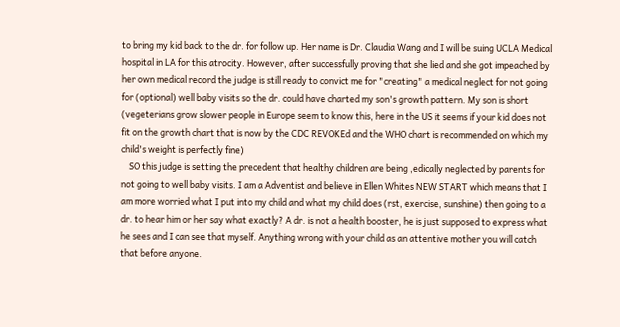to bring my kid back to the dr. for follow up. Her name is Dr. Claudia Wang and I will be suing UCLA Medical hospital in LA for this atrocity. However, after successfully proving that she lied and she got impeached by her own medical record the judge is still ready to convict me for "creating" a medical neglect for not going for (optional) well baby visits so the dr. could have charted my son's growth pattern. My son is short (vegeterians grow slower people in Europe seem to know this, here in the US it seems if your kid does not fit on the growth chart that is now by the CDC REVOKEd and the WHO chart is recommended on which my child's weight is perfectly fine)
    SO this judge is setting the precedent that healthy children are being ,edically neglected by parents for not going to well baby visits. I am a Adventist and believe in Ellen Whites NEW START which means that I am more worried what I put into my child and what my child does (rst, exercise, sunshine) then going to a dr. to hear him or her say what exactly? A dr. is not a health booster, he is just supposed to express what he sees and I can see that myself. Anything wrong with your child as an attentive mother you will catch that before anyone.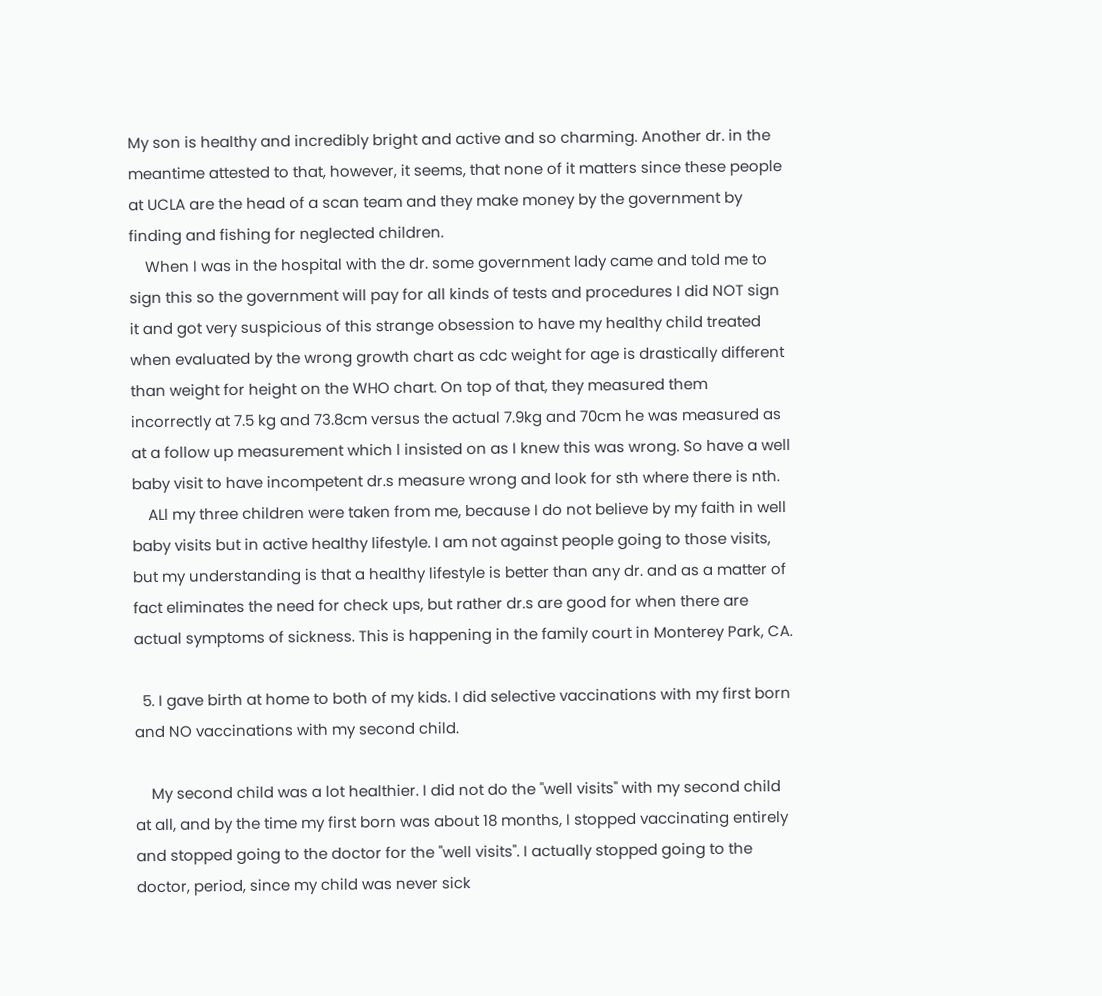My son is healthy and incredibly bright and active and so charming. Another dr. in the meantime attested to that, however, it seems, that none of it matters since these people at UCLA are the head of a scan team and they make money by the government by finding and fishing for neglected children.
    When I was in the hospital with the dr. some government lady came and told me to sign this so the government will pay for all kinds of tests and procedures I did NOT sign it and got very suspicious of this strange obsession to have my healthy child treated when evaluated by the wrong growth chart as cdc weight for age is drastically different than weight for height on the WHO chart. On top of that, they measured them incorrectly at 7.5 kg and 73.8cm versus the actual 7.9kg and 70cm he was measured as at a follow up measurement which l insisted on as I knew this was wrong. So have a well baby visit to have incompetent dr.s measure wrong and look for sth where there is nth.
    ALl my three children were taken from me, because I do not believe by my faith in well baby visits but in active healthy lifestyle. I am not against people going to those visits, but my understanding is that a healthy lifestyle is better than any dr. and as a matter of fact eliminates the need for check ups, but rather dr.s are good for when there are actual symptoms of sickness. This is happening in the family court in Monterey Park, CA.

  5. I gave birth at home to both of my kids. I did selective vaccinations with my first born and NO vaccinations with my second child.

    My second child was a lot healthier. I did not do the "well visits" with my second child at all, and by the time my first born was about 18 months, I stopped vaccinating entirely and stopped going to the doctor for the "well visits". I actually stopped going to the doctor, period, since my child was never sick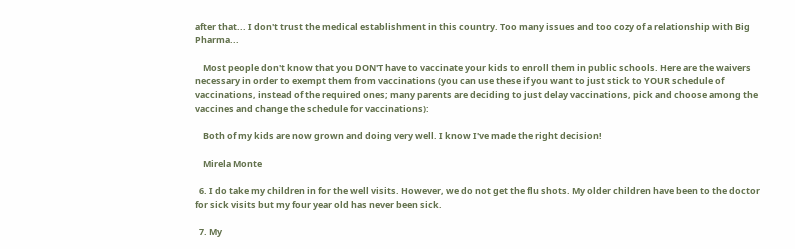after that... I don't trust the medical establishment in this country. Too many issues and too cozy of a relationship with Big Pharma...

    Most people don't know that you DON'T have to vaccinate your kids to enroll them in public schools. Here are the waivers necessary in order to exempt them from vaccinations (you can use these if you want to just stick to YOUR schedule of vaccinations, instead of the required ones; many parents are deciding to just delay vaccinations, pick and choose among the vaccines and change the schedule for vaccinations):

    Both of my kids are now grown and doing very well. I know I've made the right decision!

    Mirela Monte

  6. I do take my children in for the well visits. However, we do not get the flu shots. My older children have been to the doctor for sick visits but my four year old has never been sick.

  7. My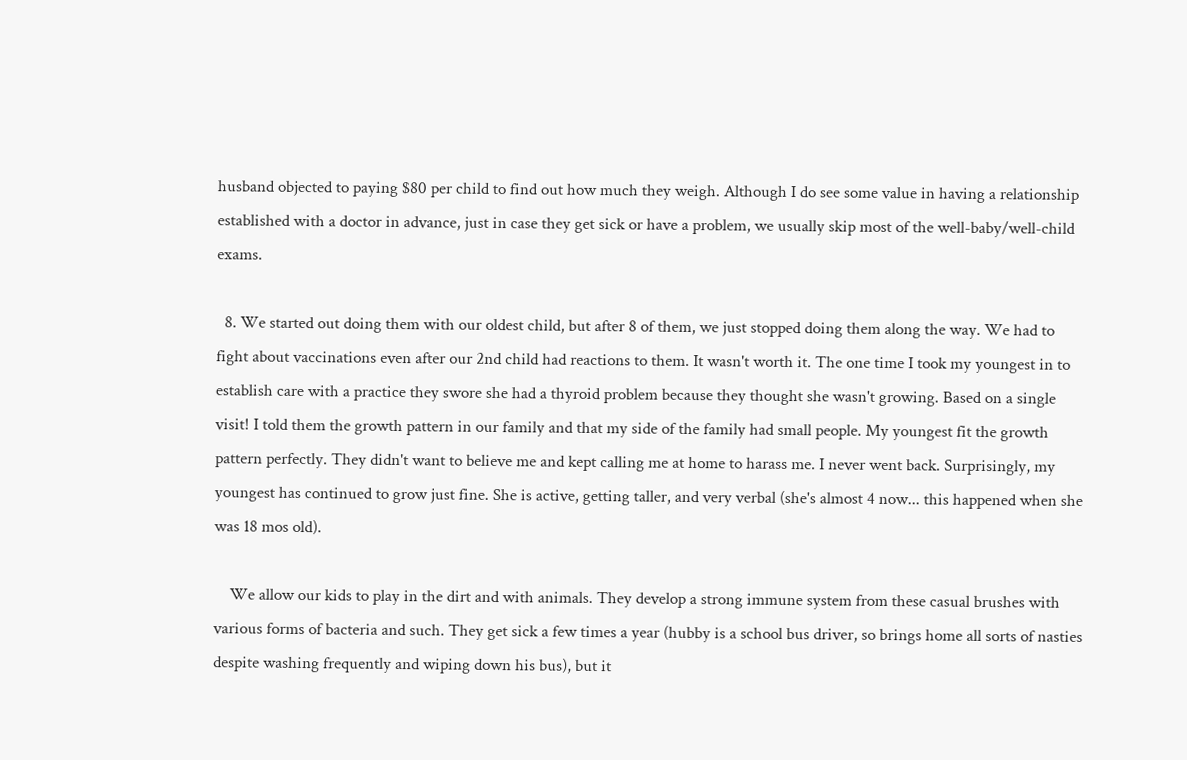husband objected to paying $80 per child to find out how much they weigh. Although I do see some value in having a relationship established with a doctor in advance, just in case they get sick or have a problem, we usually skip most of the well-baby/well-child exams.

  8. We started out doing them with our oldest child, but after 8 of them, we just stopped doing them along the way. We had to fight about vaccinations even after our 2nd child had reactions to them. It wasn't worth it. The one time I took my youngest in to establish care with a practice they swore she had a thyroid problem because they thought she wasn't growing. Based on a single visit! I told them the growth pattern in our family and that my side of the family had small people. My youngest fit the growth pattern perfectly. They didn't want to believe me and kept calling me at home to harass me. I never went back. Surprisingly, my youngest has continued to grow just fine. She is active, getting taller, and very verbal (she's almost 4 now... this happened when she was 18 mos old).

    We allow our kids to play in the dirt and with animals. They develop a strong immune system from these casual brushes with various forms of bacteria and such. They get sick a few times a year (hubby is a school bus driver, so brings home all sorts of nasties despite washing frequently and wiping down his bus), but it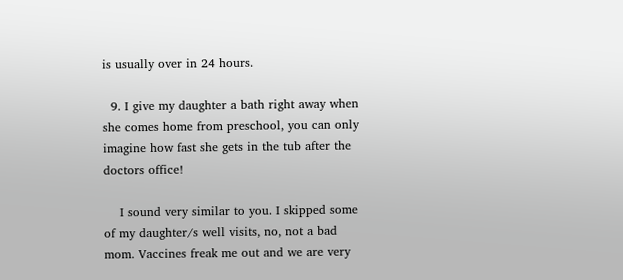is usually over in 24 hours.

  9. I give my daughter a bath right away when she comes home from preschool, you can only imagine how fast she gets in the tub after the doctors office!

    I sound very similar to you. I skipped some of my daughter/s well visits, no, not a bad mom. Vaccines freak me out and we are very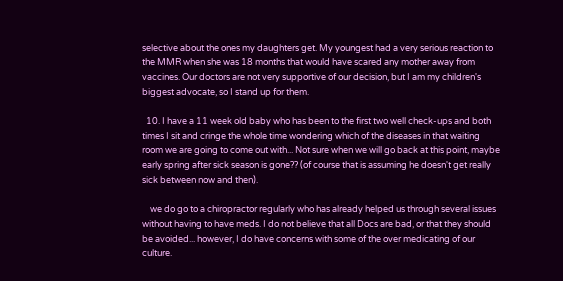selective about the ones my daughters get. My youngest had a very serious reaction to the MMR when she was 18 months that would have scared any mother away from vaccines. Our doctors are not very supportive of our decision, but I am my children's biggest advocate, so I stand up for them.

  10. I have a 11 week old baby who has been to the first two well check-ups and both times I sit and cringe the whole time wondering which of the diseases in that waiting room we are going to come out with... Not sure when we will go back at this point, maybe early spring after sick season is gone?? (of course that is assuming he doesn't get really sick between now and then).

    we do go to a chiropractor regularly who has already helped us through several issues without having to have meds. I do not believe that all Docs are bad, or that they should be avoided... however, I do have concerns with some of the over medicating of our culture.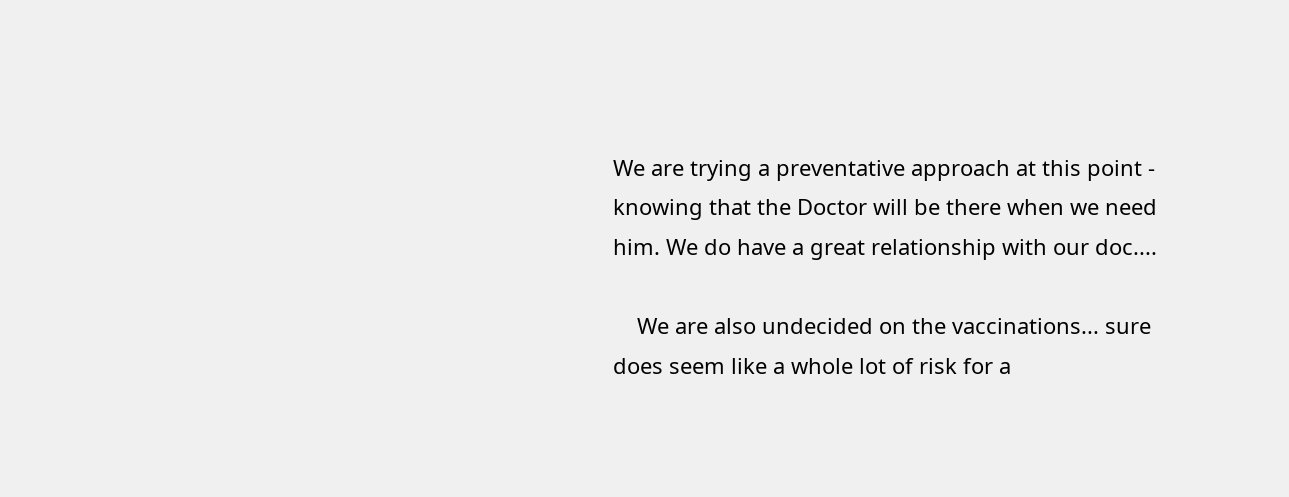We are trying a preventative approach at this point - knowing that the Doctor will be there when we need him. We do have a great relationship with our doc....

    We are also undecided on the vaccinations... sure does seem like a whole lot of risk for a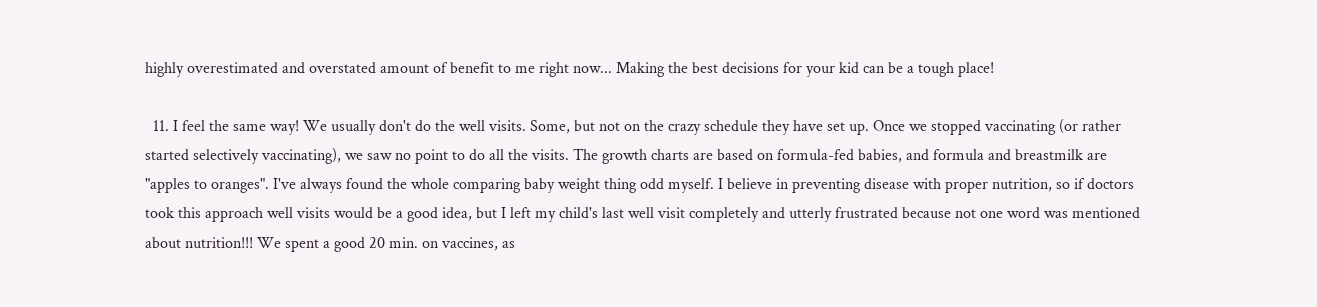highly overestimated and overstated amount of benefit to me right now... Making the best decisions for your kid can be a tough place!

  11. I feel the same way! We usually don't do the well visits. Some, but not on the crazy schedule they have set up. Once we stopped vaccinating (or rather started selectively vaccinating), we saw no point to do all the visits. The growth charts are based on formula-fed babies, and formula and breastmilk are "apples to oranges". I've always found the whole comparing baby weight thing odd myself. I believe in preventing disease with proper nutrition, so if doctors took this approach well visits would be a good idea, but I left my child's last well visit completely and utterly frustrated because not one word was mentioned about nutrition!!! We spent a good 20 min. on vaccines, as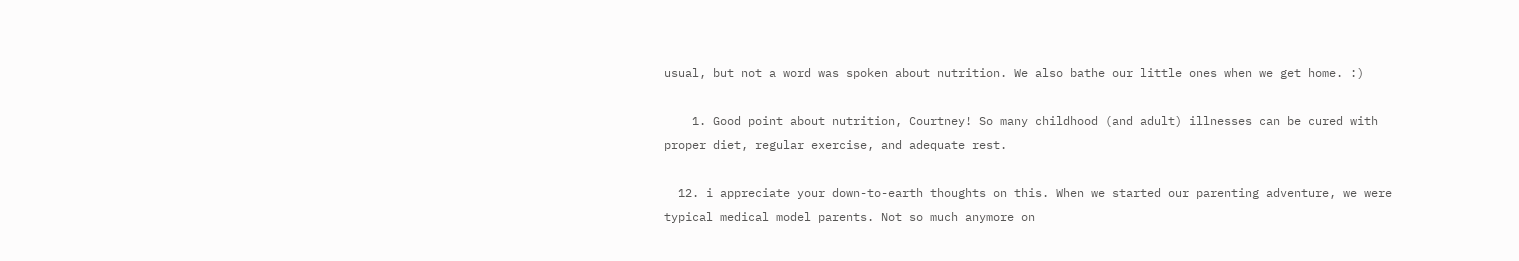usual, but not a word was spoken about nutrition. We also bathe our little ones when we get home. :)

    1. Good point about nutrition, Courtney! So many childhood (and adult) illnesses can be cured with proper diet, regular exercise, and adequate rest.

  12. i appreciate your down-to-earth thoughts on this. When we started our parenting adventure, we were typical medical model parents. Not so much anymore on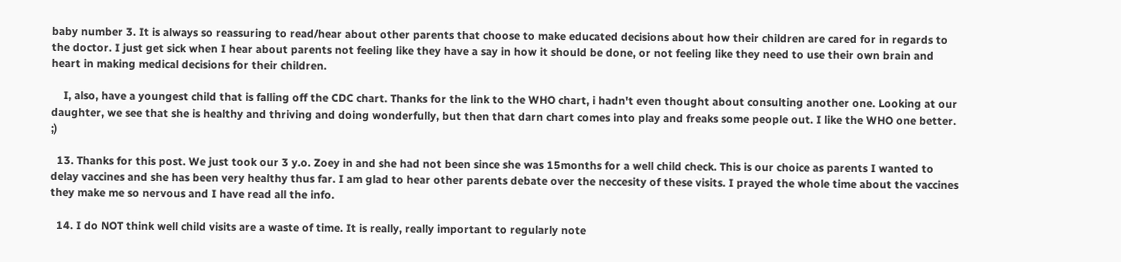baby number 3. It is always so reassuring to read/hear about other parents that choose to make educated decisions about how their children are cared for in regards to the doctor. I just get sick when I hear about parents not feeling like they have a say in how it should be done, or not feeling like they need to use their own brain and heart in making medical decisions for their children.

    I, also, have a youngest child that is falling off the CDC chart. Thanks for the link to the WHO chart, i hadn't even thought about consulting another one. Looking at our daughter, we see that she is healthy and thriving and doing wonderfully, but then that darn chart comes into play and freaks some people out. I like the WHO one better. ;)

  13. Thanks for this post. We just took our 3 y.o. Zoey in and she had not been since she was 15months for a well child check. This is our choice as parents I wanted to delay vaccines and she has been very healthy thus far. I am glad to hear other parents debate over the neccesity of these visits. I prayed the whole time about the vaccines they make me so nervous and I have read all the info.

  14. I do NOT think well child visits are a waste of time. It is really, really important to regularly note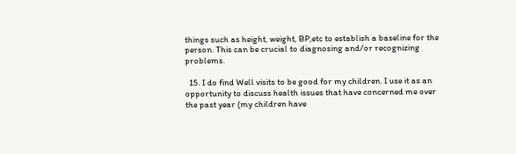things such as height, weight, BP,etc to establish a baseline for the person. This can be crucial to diagnosing and/or recognizing problems.

  15. I do find Well visits to be good for my children. I use it as an opportunity to discuss health issues that have concerned me over the past year (my children have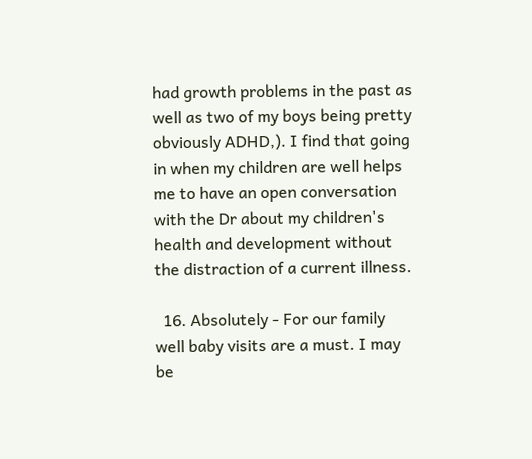had growth problems in the past as well as two of my boys being pretty obviously ADHD,). I find that going in when my children are well helps me to have an open conversation with the Dr about my children's health and development without the distraction of a current illness.

  16. Absolutely - For our family well baby visits are a must. I may be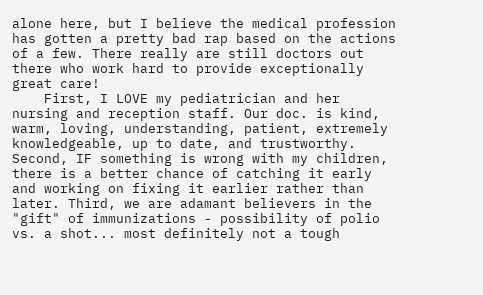alone here, but I believe the medical profession has gotten a pretty bad rap based on the actions of a few. There really are still doctors out there who work hard to provide exceptionally great care!
    First, I LOVE my pediatrician and her nursing and reception staff. Our doc. is kind, warm, loving, understanding, patient, extremely knowledgeable, up to date, and trustworthy. Second, IF something is wrong with my children, there is a better chance of catching it early and working on fixing it earlier rather than later. Third, we are adamant believers in the "gift" of immunizations - possibility of polio vs. a shot... most definitely not a tough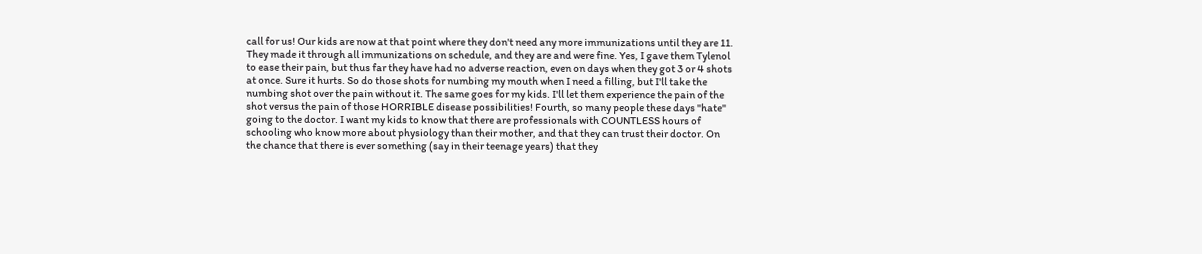call for us! Our kids are now at that point where they don't need any more immunizations until they are 11. They made it through all immunizations on schedule, and they are and were fine. Yes, I gave them Tylenol to ease their pain, but thus far they have had no adverse reaction, even on days when they got 3 or 4 shots at once. Sure it hurts. So do those shots for numbing my mouth when I need a filling, but I'll take the numbing shot over the pain without it. The same goes for my kids. I'll let them experience the pain of the shot versus the pain of those HORRIBLE disease possibilities! Fourth, so many people these days "hate" going to the doctor. I want my kids to know that there are professionals with COUNTLESS hours of schooling who know more about physiology than their mother, and that they can trust their doctor. On the chance that there is ever something (say in their teenage years) that they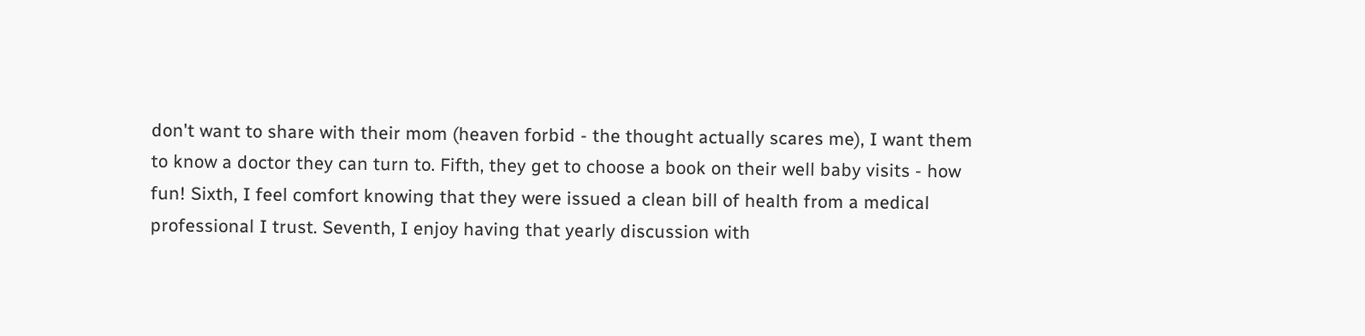don't want to share with their mom (heaven forbid - the thought actually scares me), I want them to know a doctor they can turn to. Fifth, they get to choose a book on their well baby visits - how fun! Sixth, I feel comfort knowing that they were issued a clean bill of health from a medical professional I trust. Seventh, I enjoy having that yearly discussion with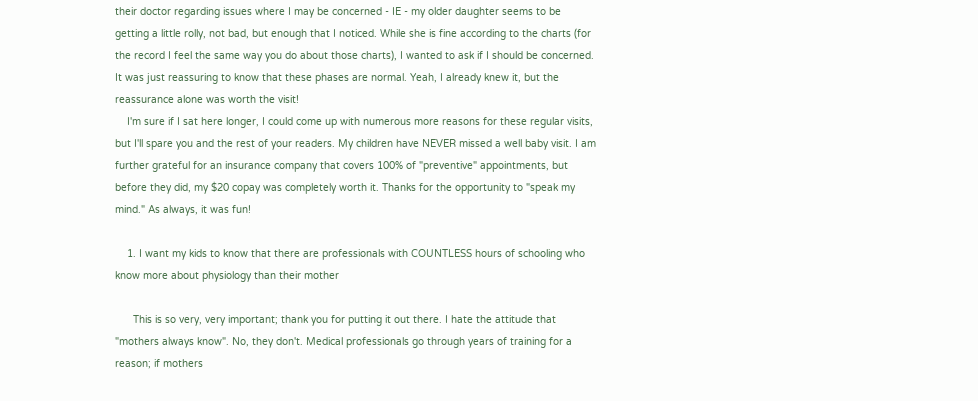their doctor regarding issues where I may be concerned - IE - my older daughter seems to be getting a little rolly, not bad, but enough that I noticed. While she is fine according to the charts (for the record I feel the same way you do about those charts), I wanted to ask if I should be concerned. It was just reassuring to know that these phases are normal. Yeah, I already knew it, but the reassurance alone was worth the visit!
    I'm sure if I sat here longer, I could come up with numerous more reasons for these regular visits, but I'll spare you and the rest of your readers. My children have NEVER missed a well baby visit. I am further grateful for an insurance company that covers 100% of "preventive" appointments, but before they did, my $20 copay was completely worth it. Thanks for the opportunity to "speak my mind." As always, it was fun!

    1. I want my kids to know that there are professionals with COUNTLESS hours of schooling who know more about physiology than their mother

      This is so very, very important; thank you for putting it out there. I hate the attitude that "mothers always know". No, they don't. Medical professionals go through years of training for a reason; if mothers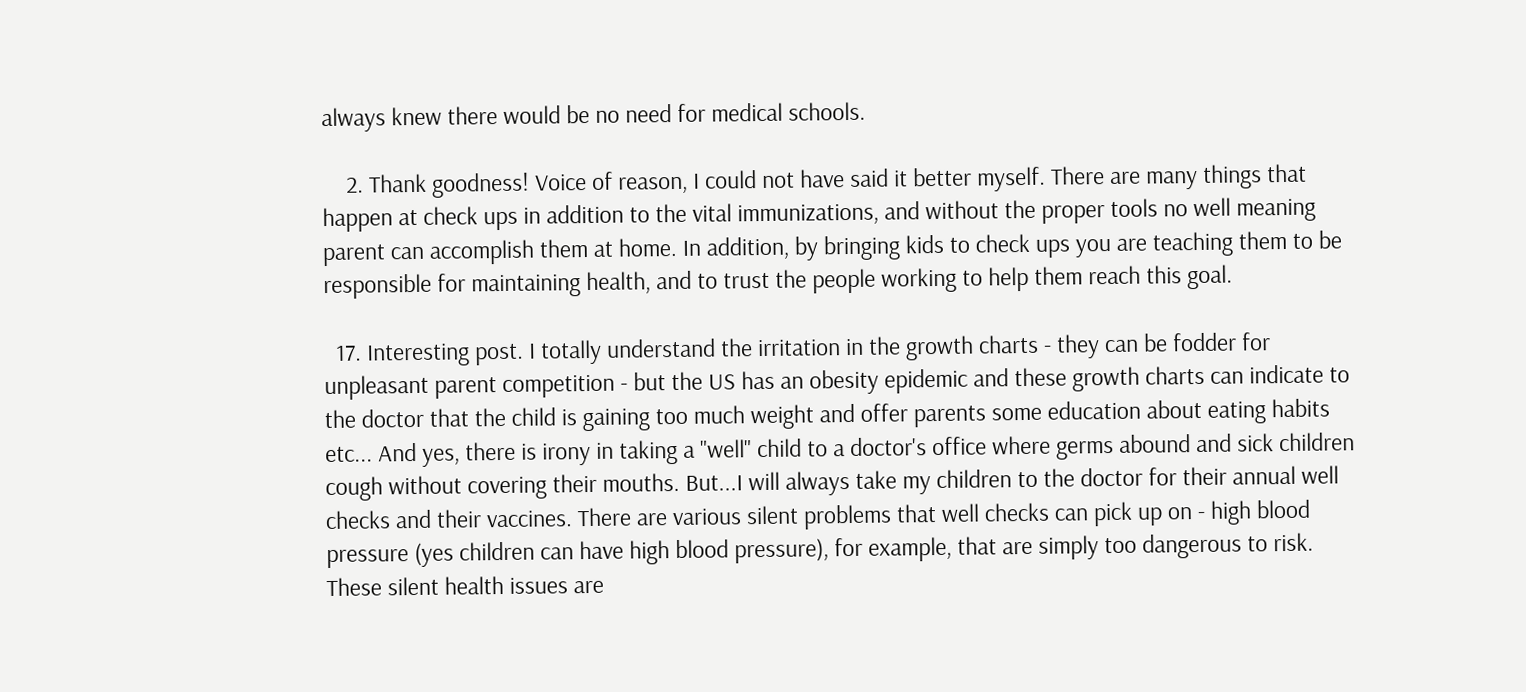always knew there would be no need for medical schools.

    2. Thank goodness! Voice of reason, I could not have said it better myself. There are many things that happen at check ups in addition to the vital immunizations, and without the proper tools no well meaning parent can accomplish them at home. In addition, by bringing kids to check ups you are teaching them to be responsible for maintaining health, and to trust the people working to help them reach this goal.

  17. Interesting post. I totally understand the irritation in the growth charts - they can be fodder for unpleasant parent competition - but the US has an obesity epidemic and these growth charts can indicate to the doctor that the child is gaining too much weight and offer parents some education about eating habits etc... And yes, there is irony in taking a "well" child to a doctor's office where germs abound and sick children cough without covering their mouths. But...I will always take my children to the doctor for their annual well checks and their vaccines. There are various silent problems that well checks can pick up on - high blood pressure (yes children can have high blood pressure), for example, that are simply too dangerous to risk. These silent health issues are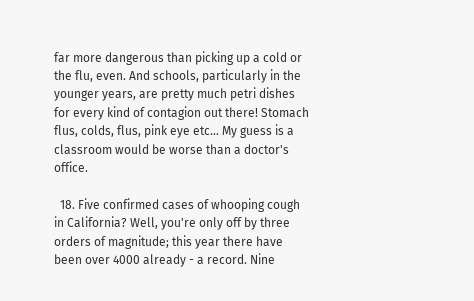far more dangerous than picking up a cold or the flu, even. And schools, particularly in the younger years, are pretty much petri dishes for every kind of contagion out there! Stomach flus, colds, flus, pink eye etc... My guess is a classroom would be worse than a doctor's office.

  18. Five confirmed cases of whooping cough in California? Well, you're only off by three orders of magnitude; this year there have been over 4000 already - a record. Nine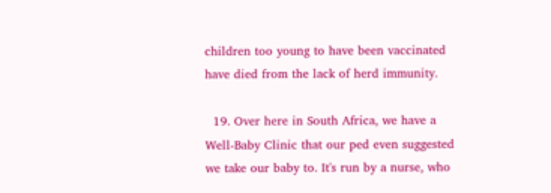children too young to have been vaccinated have died from the lack of herd immunity.

  19. Over here in South Africa, we have a Well-Baby Clinic that our ped even suggested we take our baby to. It's run by a nurse, who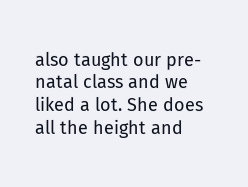also taught our pre-natal class and we liked a lot. She does all the height and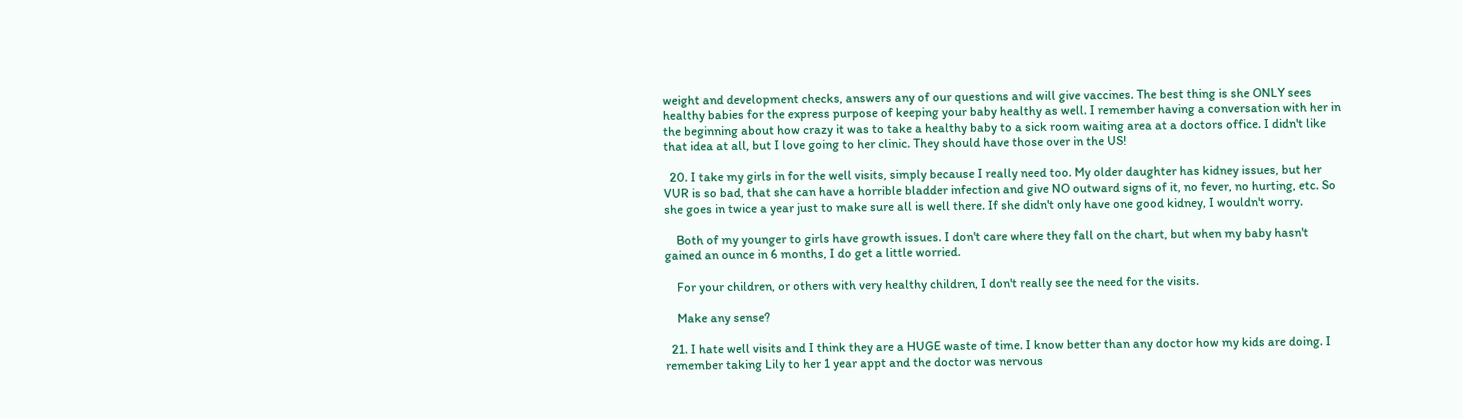weight and development checks, answers any of our questions and will give vaccines. The best thing is she ONLY sees healthy babies for the express purpose of keeping your baby healthy as well. I remember having a conversation with her in the beginning about how crazy it was to take a healthy baby to a sick room waiting area at a doctors office. I didn't like that idea at all, but I love going to her clinic. They should have those over in the US!

  20. I take my girls in for the well visits, simply because I really need too. My older daughter has kidney issues, but her VUR is so bad, that she can have a horrible bladder infection and give NO outward signs of it, no fever, no hurting, etc. So she goes in twice a year just to make sure all is well there. If she didn't only have one good kidney, I wouldn't worry.

    Both of my younger to girls have growth issues. I don't care where they fall on the chart, but when my baby hasn't gained an ounce in 6 months, I do get a little worried.

    For your children, or others with very healthy children, I don't really see the need for the visits.

    Make any sense?

  21. I hate well visits and I think they are a HUGE waste of time. I know better than any doctor how my kids are doing. I remember taking Lily to her 1 year appt and the doctor was nervous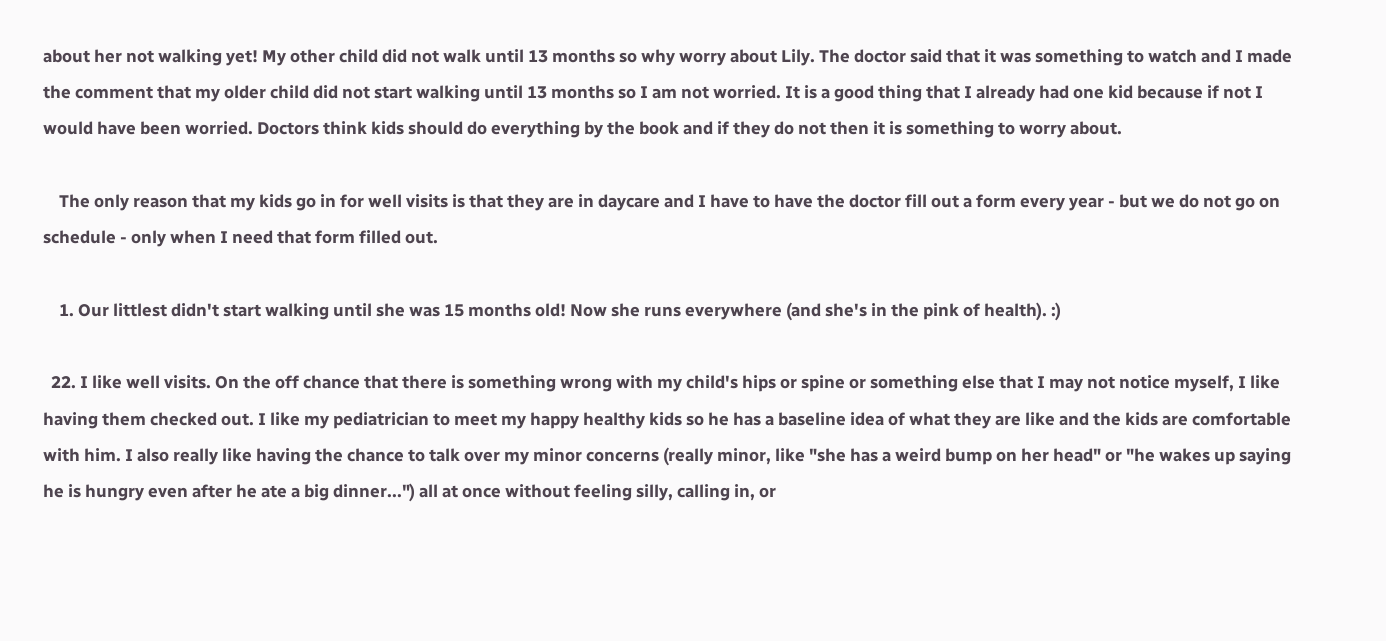about her not walking yet! My other child did not walk until 13 months so why worry about Lily. The doctor said that it was something to watch and I made the comment that my older child did not start walking until 13 months so I am not worried. It is a good thing that I already had one kid because if not I would have been worried. Doctors think kids should do everything by the book and if they do not then it is something to worry about.

    The only reason that my kids go in for well visits is that they are in daycare and I have to have the doctor fill out a form every year - but we do not go on schedule - only when I need that form filled out.

    1. Our littlest didn't start walking until she was 15 months old! Now she runs everywhere (and she's in the pink of health). :)

  22. I like well visits. On the off chance that there is something wrong with my child's hips or spine or something else that I may not notice myself, I like having them checked out. I like my pediatrician to meet my happy healthy kids so he has a baseline idea of what they are like and the kids are comfortable with him. I also really like having the chance to talk over my minor concerns (really minor, like "she has a weird bump on her head" or "he wakes up saying he is hungry even after he ate a big dinner...") all at once without feeling silly, calling in, or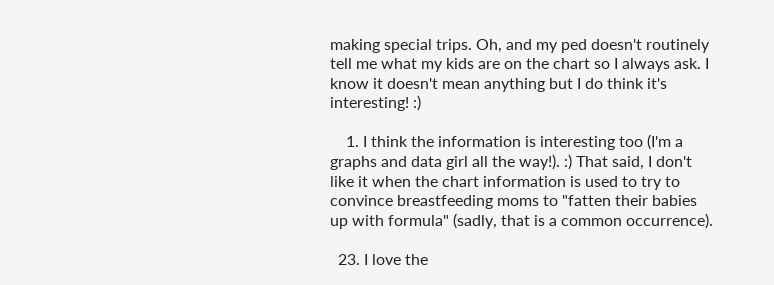making special trips. Oh, and my ped doesn't routinely tell me what my kids are on the chart so I always ask. I know it doesn't mean anything but I do think it's interesting! :)

    1. I think the information is interesting too (I'm a graphs and data girl all the way!). :) That said, I don't like it when the chart information is used to try to convince breastfeeding moms to "fatten their babies up with formula" (sadly, that is a common occurrence).

  23. I love the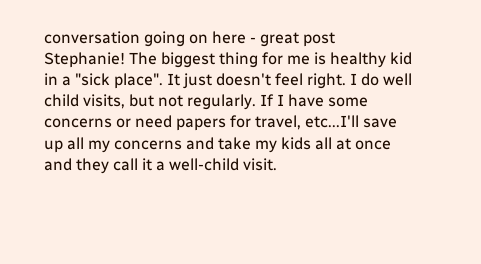conversation going on here - great post Stephanie! The biggest thing for me is healthy kid in a "sick place". It just doesn't feel right. I do well child visits, but not regularly. If I have some concerns or need papers for travel, etc...I'll save up all my concerns and take my kids all at once and they call it a well-child visit.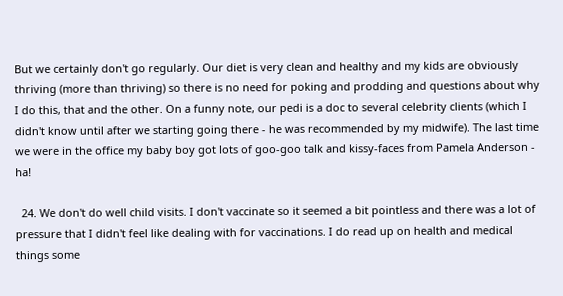But we certainly don't go regularly. Our diet is very clean and healthy and my kids are obviously thriving (more than thriving) so there is no need for poking and prodding and questions about why I do this, that and the other. On a funny note, our pedi is a doc to several celebrity clients (which I didn't know until after we starting going there - he was recommended by my midwife). The last time we were in the office my baby boy got lots of goo-goo talk and kissy-faces from Pamela Anderson - ha!

  24. We don't do well child visits. I don't vaccinate so it seemed a bit pointless and there was a lot of pressure that I didn't feel like dealing with for vaccinations. I do read up on health and medical things some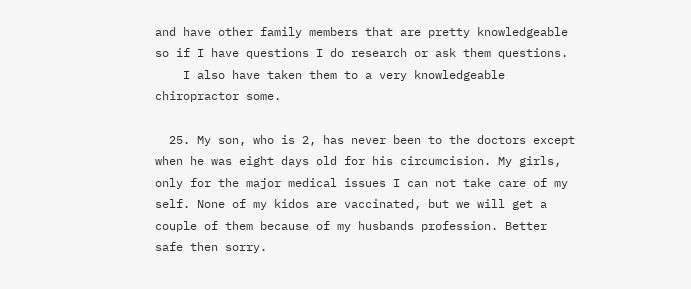and have other family members that are pretty knowledgeable so if I have questions I do research or ask them questions.
    I also have taken them to a very knowledgeable chiropractor some.

  25. My son, who is 2, has never been to the doctors except when he was eight days old for his circumcision. My girls, only for the major medical issues I can not take care of my self. None of my kidos are vaccinated, but we will get a couple of them because of my husbands profession. Better safe then sorry.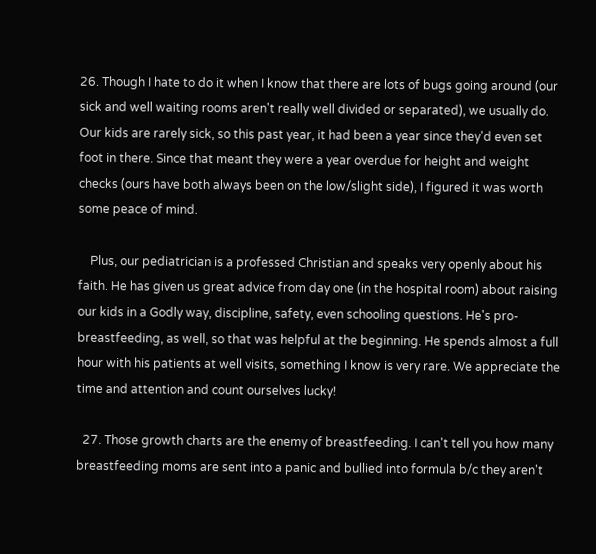26. Though I hate to do it when I know that there are lots of bugs going around (our sick and well waiting rooms aren't really well divided or separated), we usually do. Our kids are rarely sick, so this past year, it had been a year since they'd even set foot in there. Since that meant they were a year overdue for height and weight checks (ours have both always been on the low/slight side), I figured it was worth some peace of mind.

    Plus, our pediatrician is a professed Christian and speaks very openly about his faith. He has given us great advice from day one (in the hospital room) about raising our kids in a Godly way, discipline, safety, even schooling questions. He's pro-breastfeeding, as well, so that was helpful at the beginning. He spends almost a full hour with his patients at well visits, something I know is very rare. We appreciate the time and attention and count ourselves lucky!

  27. Those growth charts are the enemy of breastfeeding. I can't tell you how many breastfeeding moms are sent into a panic and bullied into formula b/c they aren't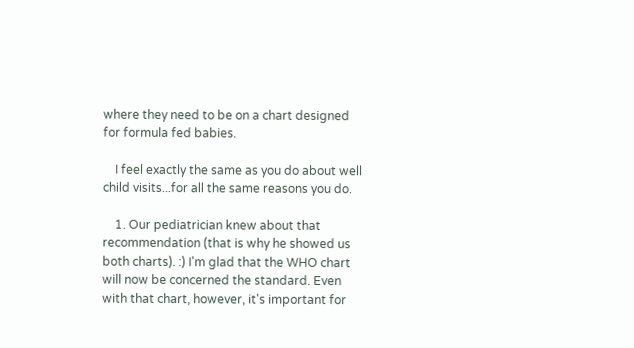where they need to be on a chart designed for formula fed babies.

    I feel exactly the same as you do about well child visits...for all the same reasons you do.

    1. Our pediatrician knew about that recommendation (that is why he showed us both charts). :) I'm glad that the WHO chart will now be concerned the standard. Even with that chart, however, it's important for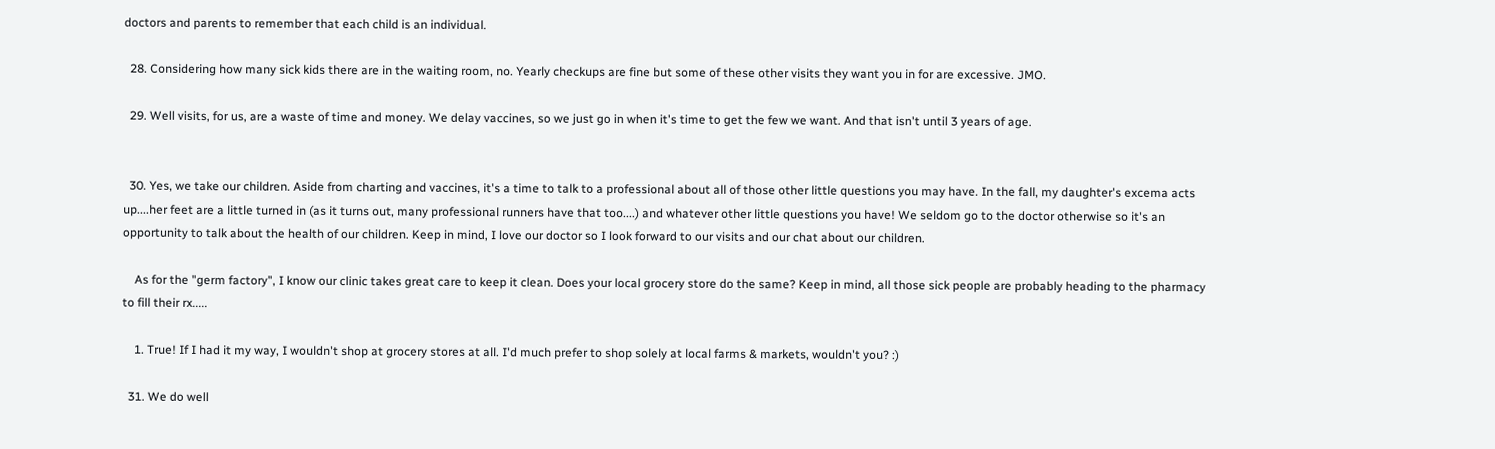doctors and parents to remember that each child is an individual.

  28. Considering how many sick kids there are in the waiting room, no. Yearly checkups are fine but some of these other visits they want you in for are excessive. JMO.

  29. Well visits, for us, are a waste of time and money. We delay vaccines, so we just go in when it's time to get the few we want. And that isn't until 3 years of age.


  30. Yes, we take our children. Aside from charting and vaccines, it's a time to talk to a professional about all of those other little questions you may have. In the fall, my daughter's excema acts up....her feet are a little turned in (as it turns out, many professional runners have that too....) and whatever other little questions you have! We seldom go to the doctor otherwise so it's an opportunity to talk about the health of our children. Keep in mind, I love our doctor so I look forward to our visits and our chat about our children.

    As for the "germ factory", I know our clinic takes great care to keep it clean. Does your local grocery store do the same? Keep in mind, all those sick people are probably heading to the pharmacy to fill their rx.....

    1. True! If I had it my way, I wouldn't shop at grocery stores at all. I'd much prefer to shop solely at local farms & markets, wouldn't you? :)

  31. We do well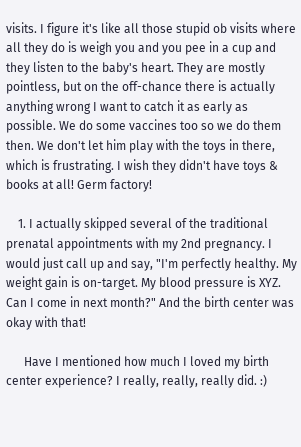visits. I figure it's like all those stupid ob visits where all they do is weigh you and you pee in a cup and they listen to the baby's heart. They are mostly pointless, but on the off-chance there is actually anything wrong I want to catch it as early as possible. We do some vaccines too so we do them then. We don't let him play with the toys in there, which is frustrating. I wish they didn't have toys & books at all! Germ factory!

    1. I actually skipped several of the traditional prenatal appointments with my 2nd pregnancy. I would just call up and say, "I'm perfectly healthy. My weight gain is on-target. My blood pressure is XYZ. Can I come in next month?" And the birth center was okay with that!

      Have I mentioned how much I loved my birth center experience? I really, really, really did. :)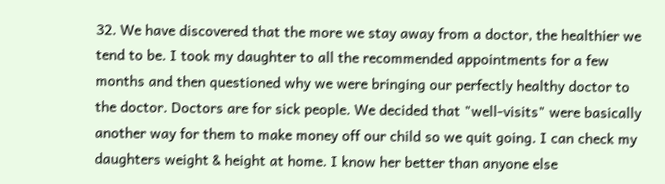32. We have discovered that the more we stay away from a doctor, the healthier we tend to be. I took my daughter to all the recommended appointments for a few months and then questioned why we were bringing our perfectly healthy doctor to the doctor. Doctors are for sick people. We decided that "well-visits" were basically another way for them to make money off our child so we quit going. I can check my daughters weight & height at home. I know her better than anyone else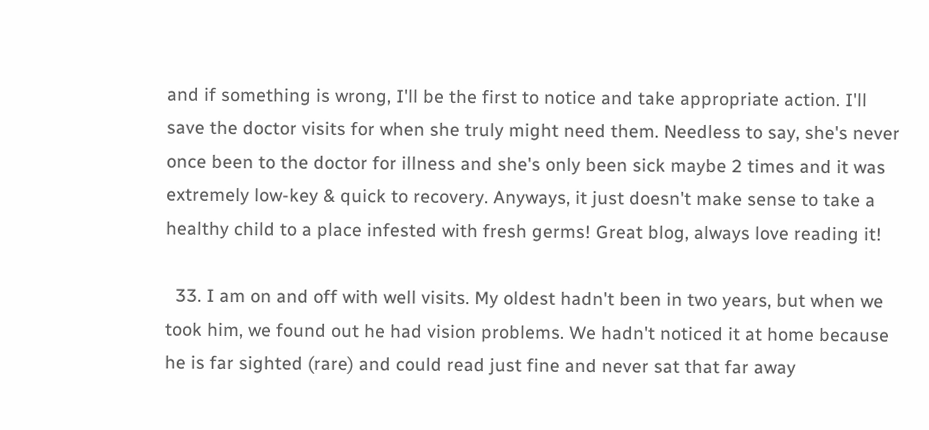and if something is wrong, I'll be the first to notice and take appropriate action. I'll save the doctor visits for when she truly might need them. Needless to say, she's never once been to the doctor for illness and she's only been sick maybe 2 times and it was extremely low-key & quick to recovery. Anyways, it just doesn't make sense to take a healthy child to a place infested with fresh germs! Great blog, always love reading it!

  33. I am on and off with well visits. My oldest hadn't been in two years, but when we took him, we found out he had vision problems. We hadn't noticed it at home because he is far sighted (rare) and could read just fine and never sat that far away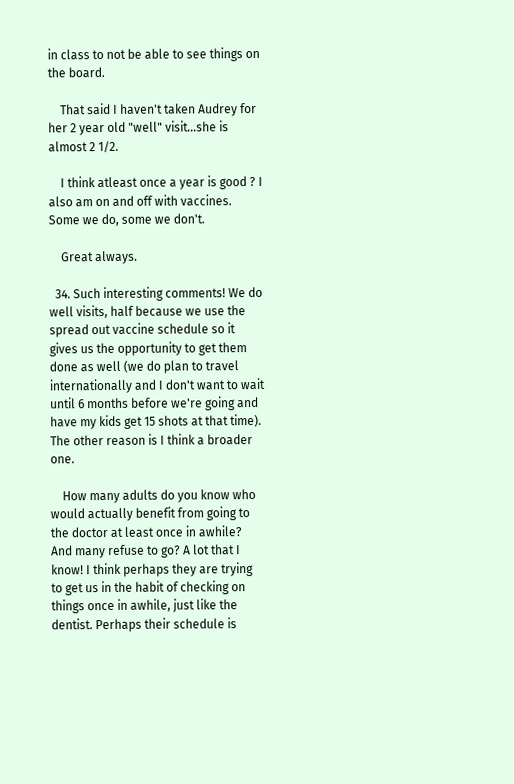in class to not be able to see things on the board.

    That said I haven't taken Audrey for her 2 year old "well" visit...she is almost 2 1/2.

    I think atleast once a year is good ? I also am on and off with vaccines. Some we do, some we don't.

    Great always.

  34. Such interesting comments! We do well visits, half because we use the spread out vaccine schedule so it gives us the opportunity to get them done as well (we do plan to travel internationally and I don't want to wait until 6 months before we're going and have my kids get 15 shots at that time). The other reason is I think a broader one.

    How many adults do you know who would actually benefit from going to the doctor at least once in awhile? And many refuse to go? A lot that I know! I think perhaps they are trying to get us in the habit of checking on things once in awhile, just like the dentist. Perhaps their schedule is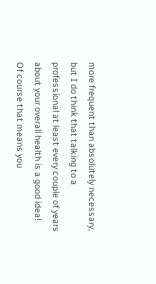more frequent than absolutely necessary, but I do think that talking to a professional at least every couple of years about your overall health is a good idea! Of course that means you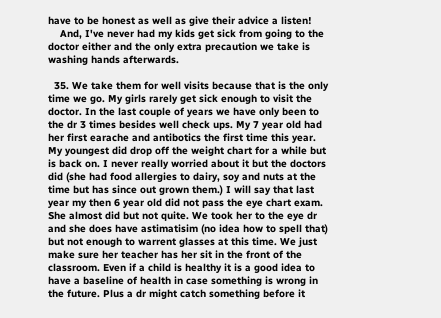have to be honest as well as give their advice a listen!
    And, I've never had my kids get sick from going to the doctor either and the only extra precaution we take is washing hands afterwards.

  35. We take them for well visits because that is the only time we go. My girls rarely get sick enough to visit the doctor. In the last couple of years we have only been to the dr 3 times besides well check ups. My 7 year old had her first earache and antibotics the first time this year. My youngest did drop off the weight chart for a while but is back on. I never really worried about it but the doctors did (she had food allergies to dairy, soy and nuts at the time but has since out grown them.) I will say that last year my then 6 year old did not pass the eye chart exam. She almost did but not quite. We took her to the eye dr and she does have astimatisim (no idea how to spell that) but not enough to warrent glasses at this time. We just make sure her teacher has her sit in the front of the classroom. Even if a child is healthy it is a good idea to have a baseline of health in case something is wrong in the future. Plus a dr might catch something before it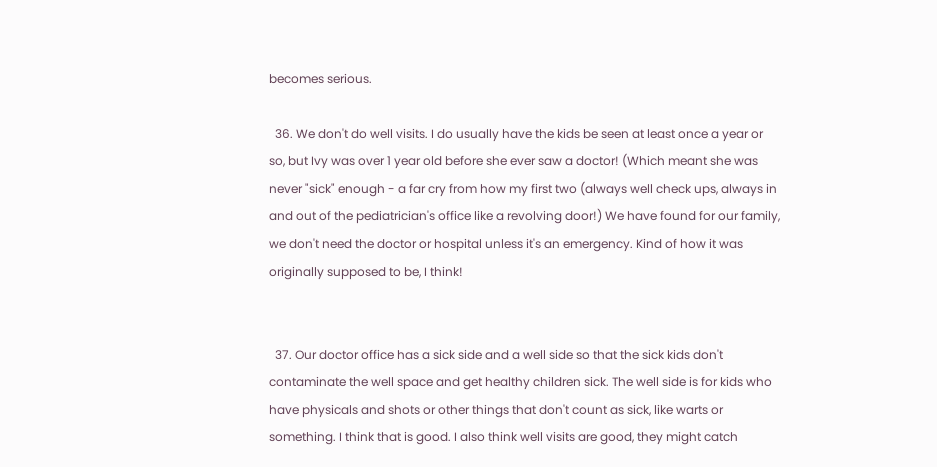becomes serious.

  36. We don't do well visits. I do usually have the kids be seen at least once a year or so, but Ivy was over 1 year old before she ever saw a doctor! (Which meant she was never "sick" enough - a far cry from how my first two (always well check ups, always in and out of the pediatrician's office like a revolving door!) We have found for our family, we don't need the doctor or hospital unless it's an emergency. Kind of how it was originally supposed to be, I think!


  37. Our doctor office has a sick side and a well side so that the sick kids don't contaminate the well space and get healthy children sick. The well side is for kids who have physicals and shots or other things that don't count as sick, like warts or something. I think that is good. I also think well visits are good, they might catch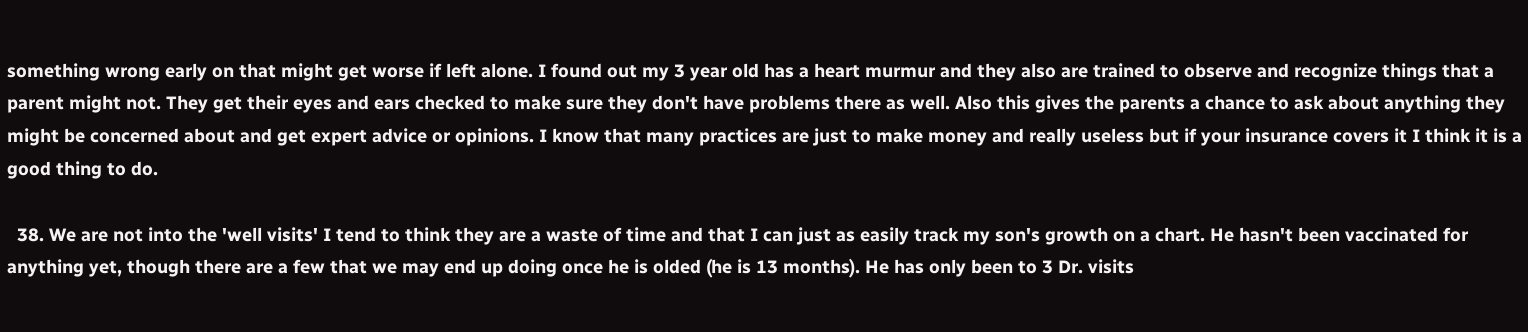something wrong early on that might get worse if left alone. I found out my 3 year old has a heart murmur and they also are trained to observe and recognize things that a parent might not. They get their eyes and ears checked to make sure they don't have problems there as well. Also this gives the parents a chance to ask about anything they might be concerned about and get expert advice or opinions. I know that many practices are just to make money and really useless but if your insurance covers it I think it is a good thing to do.

  38. We are not into the 'well visits' I tend to think they are a waste of time and that I can just as easily track my son's growth on a chart. He hasn't been vaccinated for anything yet, though there are a few that we may end up doing once he is olded (he is 13 months). He has only been to 3 Dr. visits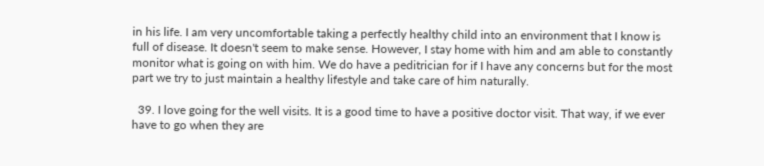in his life. I am very uncomfortable taking a perfectly healthy child into an environment that I know is full of disease. It doesn't seem to make sense. However, I stay home with him and am able to constantly monitor what is going on with him. We do have a peditrician for if I have any concerns but for the most part we try to just maintain a healthy lifestyle and take care of him naturally.

  39. I love going for the well visits. It is a good time to have a positive doctor visit. That way, if we ever have to go when they are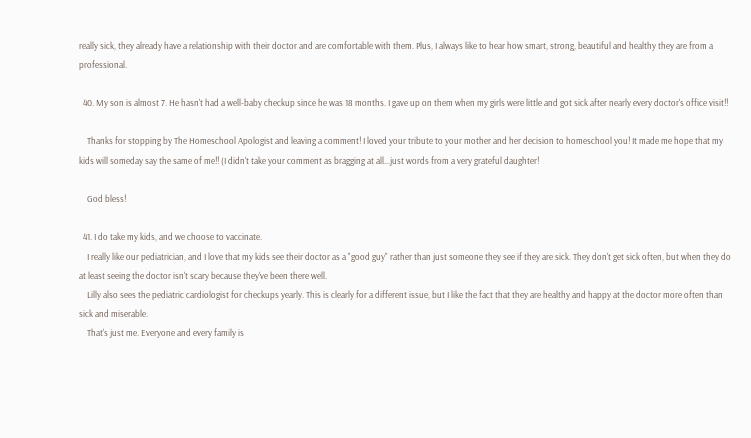really sick, they already have a relationship with their doctor and are comfortable with them. Plus, I always like to hear how smart, strong, beautiful and healthy they are from a professional.

  40. My son is almost 7. He hasn't had a well-baby checkup since he was 18 months. I gave up on them when my girls were little and got sick after nearly every doctor's office visit!!

    Thanks for stopping by The Homeschool Apologist and leaving a comment! I loved your tribute to your mother and her decision to homeschool you! It made me hope that my kids will someday say the same of me!! (I didn't take your comment as bragging at all...just words from a very grateful daughter!

    God bless!

  41. I do take my kids, and we choose to vaccinate.
    I really like our pediatrician, and I love that my kids see their doctor as a "good guy" rather than just someone they see if they are sick. They don't get sick often, but when they do at least seeing the doctor isn't scary because they've been there well.
    Lilly also sees the pediatric cardiologist for checkups yearly. This is clearly for a different issue, but I like the fact that they are healthy and happy at the doctor more often than sick and miserable.
    That's just me. Everyone and every family is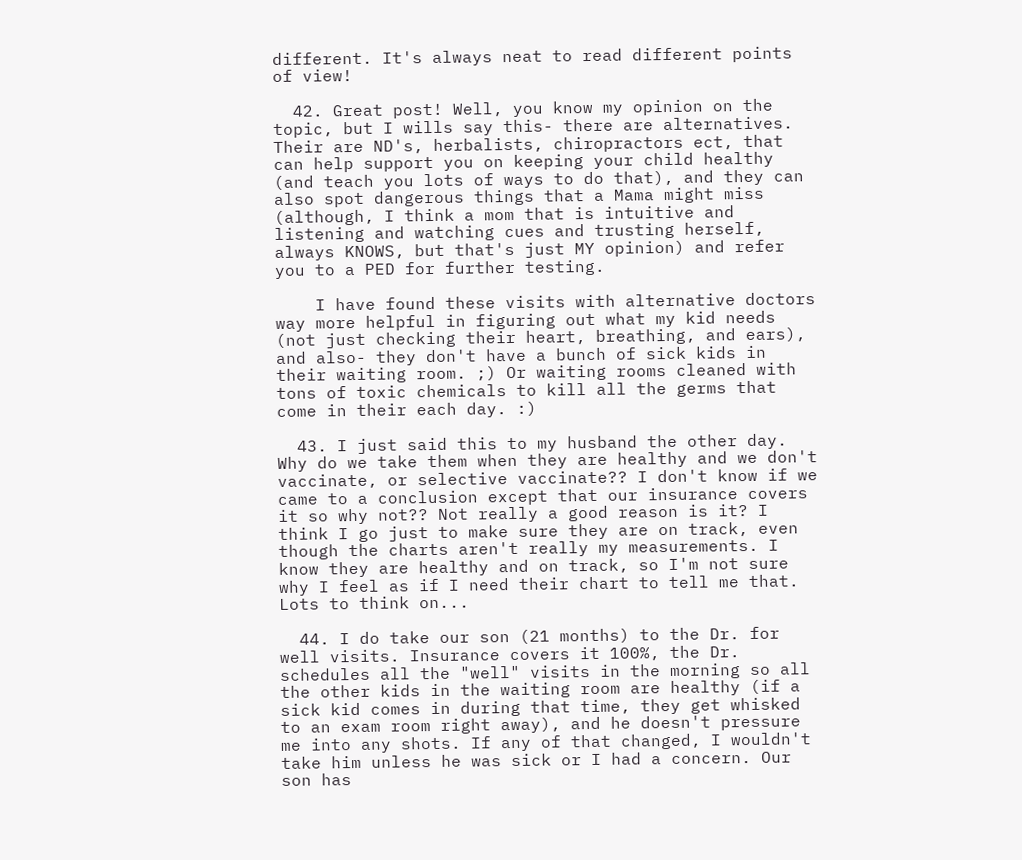different. It's always neat to read different points of view!

  42. Great post! Well, you know my opinion on the topic, but I wills say this- there are alternatives. Their are ND's, herbalists, chiropractors ect, that can help support you on keeping your child healthy (and teach you lots of ways to do that), and they can also spot dangerous things that a Mama might miss (although, I think a mom that is intuitive and listening and watching cues and trusting herself, always KNOWS, but that's just MY opinion) and refer you to a PED for further testing.

    I have found these visits with alternative doctors way more helpful in figuring out what my kid needs (not just checking their heart, breathing, and ears), and also- they don't have a bunch of sick kids in their waiting room. ;) Or waiting rooms cleaned with tons of toxic chemicals to kill all the germs that come in their each day. :)

  43. I just said this to my husband the other day. Why do we take them when they are healthy and we don't vaccinate, or selective vaccinate?? I don't know if we came to a conclusion except that our insurance covers it so why not?? Not really a good reason is it? I think I go just to make sure they are on track, even though the charts aren't really my measurements. I know they are healthy and on track, so I'm not sure why I feel as if I need their chart to tell me that. Lots to think on...

  44. I do take our son (21 months) to the Dr. for well visits. Insurance covers it 100%, the Dr. schedules all the "well" visits in the morning so all the other kids in the waiting room are healthy (if a sick kid comes in during that time, they get whisked to an exam room right away), and he doesn't pressure me into any shots. If any of that changed, I wouldn't take him unless he was sick or I had a concern. Our son has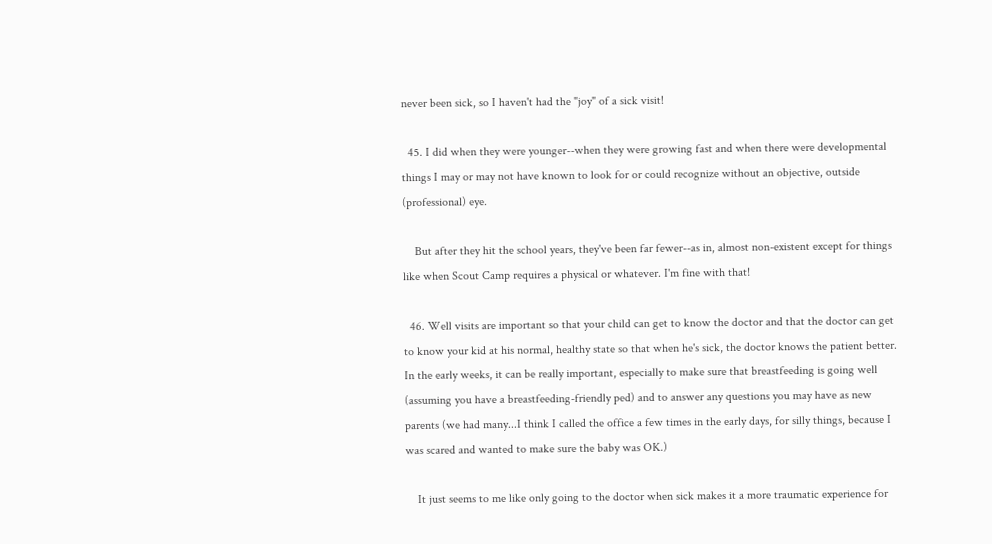never been sick, so I haven't had the "joy" of a sick visit!

  45. I did when they were younger--when they were growing fast and when there were developmental things I may or may not have known to look for or could recognize without an objective, outside (professional) eye.

    But after they hit the school years, they've been far fewer--as in, almost non-existent except for things like when Scout Camp requires a physical or whatever. I'm fine with that!

  46. Well visits are important so that your child can get to know the doctor and that the doctor can get to know your kid at his normal, healthy state so that when he's sick, the doctor knows the patient better. In the early weeks, it can be really important, especially to make sure that breastfeeding is going well (assuming you have a breastfeeding-friendly ped) and to answer any questions you may have as new parents (we had many...I think I called the office a few times in the early days, for silly things, because I was scared and wanted to make sure the baby was OK.)

    It just seems to me like only going to the doctor when sick makes it a more traumatic experience for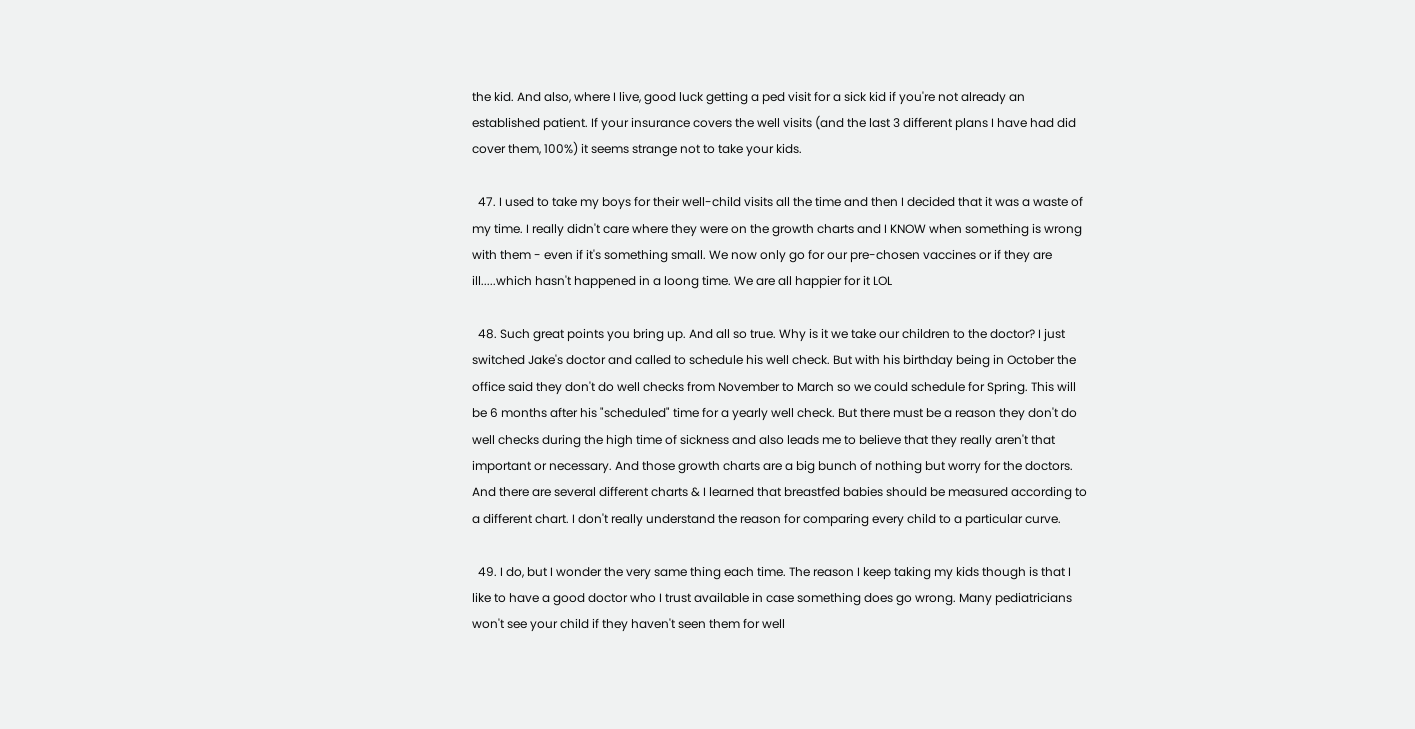the kid. And also, where I live, good luck getting a ped visit for a sick kid if you're not already an established patient. If your insurance covers the well visits (and the last 3 different plans I have had did cover them, 100%) it seems strange not to take your kids.

  47. I used to take my boys for their well-child visits all the time and then I decided that it was a waste of my time. I really didn't care where they were on the growth charts and I KNOW when something is wrong with them - even if it's something small. We now only go for our pre-chosen vaccines or if they are ill.....which hasn't happened in a loong time. We are all happier for it LOL

  48. Such great points you bring up. And all so true. Why is it we take our children to the doctor? I just switched Jake's doctor and called to schedule his well check. But with his birthday being in October the office said they don't do well checks from November to March so we could schedule for Spring. This will be 6 months after his "scheduled" time for a yearly well check. But there must be a reason they don't do well checks during the high time of sickness and also leads me to believe that they really aren't that important or necessary. And those growth charts are a big bunch of nothing but worry for the doctors. And there are several different charts & I learned that breastfed babies should be measured according to a different chart. I don't really understand the reason for comparing every child to a particular curve.

  49. I do, but I wonder the very same thing each time. The reason I keep taking my kids though is that I like to have a good doctor who I trust available in case something does go wrong. Many pediatricians won't see your child if they haven't seen them for well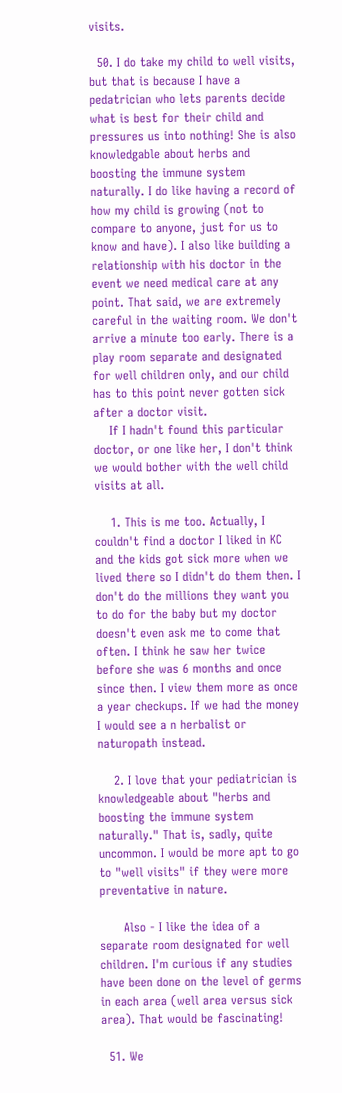visits.

  50. I do take my child to well visits, but that is because I have a pedatrician who lets parents decide what is best for their child and pressures us into nothing! She is also knowledgable about herbs and boosting the immune system naturally. I do like having a record of how my child is growing (not to compare to anyone, just for us to know and have). I also like building a relationship with his doctor in the event we need medical care at any point. That said, we are extremely careful in the waiting room. We don't arrive a minute too early. There is a play room separate and designated for well children only, and our child has to this point never gotten sick after a doctor visit.
    If I hadn't found this particular doctor, or one like her, I don't think we would bother with the well child visits at all.

    1. This is me too. Actually, I couldn't find a doctor I liked in KC and the kids got sick more when we lived there so I didn't do them then. I don't do the millions they want you to do for the baby but my doctor doesn't even ask me to come that often. I think he saw her twice before she was 6 months and once since then. I view them more as once a year checkups. If we had the money I would see a n herbalist or naturopath instead.

    2. I love that your pediatrician is knowledgeable about "herbs and boosting the immune system naturally." That is, sadly, quite uncommon. I would be more apt to go to "well visits" if they were more preventative in nature.

      Also - I like the idea of a separate room designated for well children. I'm curious if any studies have been done on the level of germs in each area (well area versus sick area). That would be fascinating!

  51. We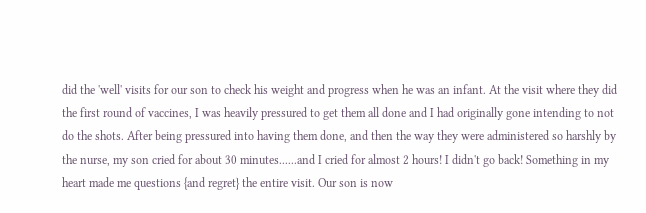did the 'well' visits for our son to check his weight and progress when he was an infant. At the visit where they did the first round of vaccines, I was heavily pressured to get them all done and I had originally gone intending to not do the shots. After being pressured into having them done, and then the way they were administered so harshly by the nurse, my son cried for about 30 minutes......and I cried for almost 2 hours! I didn't go back! Something in my heart made me questions {and regret} the entire visit. Our son is now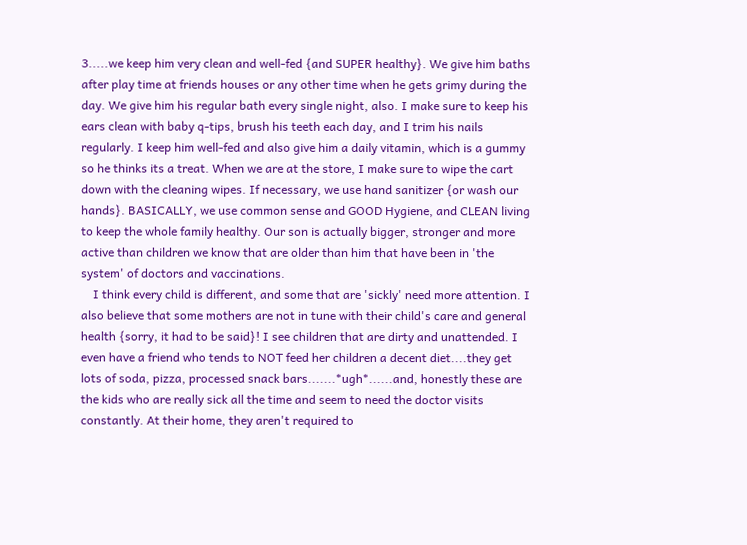3.....we keep him very clean and well-fed {and SUPER healthy}. We give him baths after play time at friends houses or any other time when he gets grimy during the day. We give him his regular bath every single night, also. I make sure to keep his ears clean with baby q-tips, brush his teeth each day, and I trim his nails regularly. I keep him well-fed and also give him a daily vitamin, which is a gummy so he thinks its a treat. When we are at the store, I make sure to wipe the cart down with the cleaning wipes. If necessary, we use hand sanitizer {or wash our hands}. BASICALLY, we use common sense and GOOD Hygiene, and CLEAN living to keep the whole family healthy. Our son is actually bigger, stronger and more active than children we know that are older than him that have been in 'the system' of doctors and vaccinations.
    I think every child is different, and some that are 'sickly' need more attention. I also believe that some mothers are not in tune with their child's care and general health {sorry, it had to be said}! I see children that are dirty and unattended. I even have a friend who tends to NOT feed her children a decent diet....they get lots of soda, pizza, processed snack bars.......*ugh*......and, honestly these are the kids who are really sick all the time and seem to need the doctor visits constantly. At their home, they aren't required to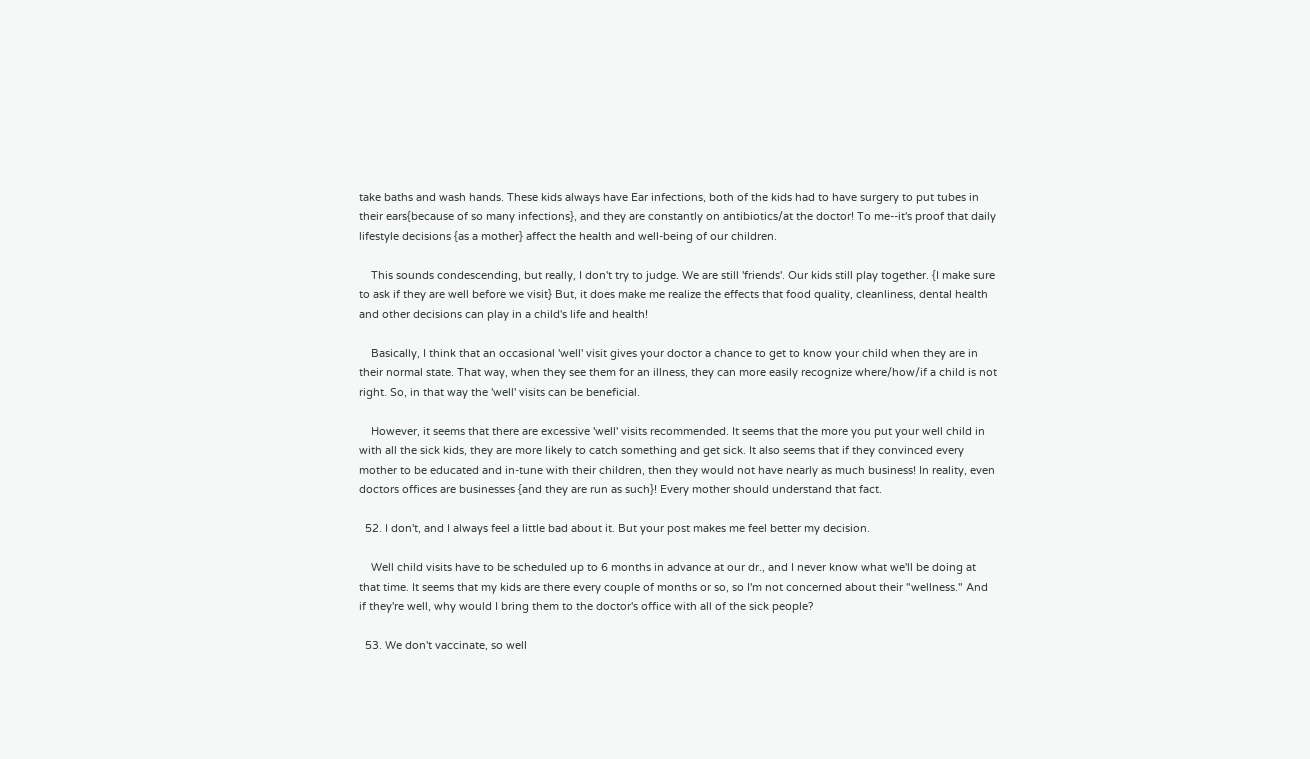take baths and wash hands. These kids always have Ear infections, both of the kids had to have surgery to put tubes in their ears{because of so many infections}, and they are constantly on antibiotics/at the doctor! To me--it's proof that daily lifestyle decisions {as a mother} affect the health and well-being of our children.

    This sounds condescending, but really, I don't try to judge. We are still 'friends'. Our kids still play together. {I make sure to ask if they are well before we visit} But, it does make me realize the effects that food quality, cleanliness, dental health and other decisions can play in a child's life and health!

    Basically, I think that an occasional 'well' visit gives your doctor a chance to get to know your child when they are in their normal state. That way, when they see them for an illness, they can more easily recognize where/how/if a child is not right. So, in that way the 'well' visits can be beneficial.

    However, it seems that there are excessive 'well' visits recommended. It seems that the more you put your well child in with all the sick kids, they are more likely to catch something and get sick. It also seems that if they convinced every mother to be educated and in-tune with their children, then they would not have nearly as much business! In reality, even doctors offices are businesses {and they are run as such}! Every mother should understand that fact.

  52. I don't, and I always feel a little bad about it. But your post makes me feel better my decision.

    Well child visits have to be scheduled up to 6 months in advance at our dr., and I never know what we'll be doing at that time. It seems that my kids are there every couple of months or so, so I'm not concerned about their "wellness." And if they're well, why would I bring them to the doctor's office with all of the sick people?

  53. We don't vaccinate, so well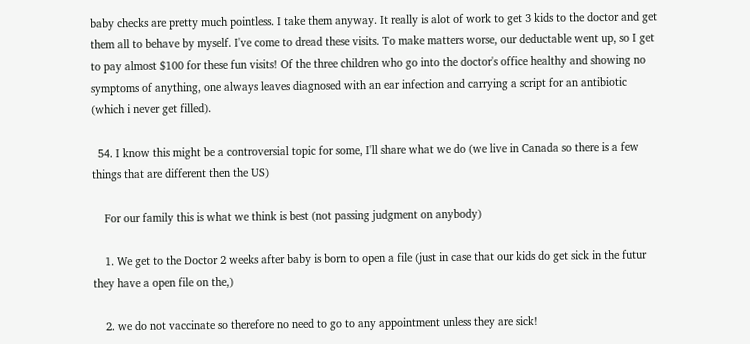baby checks are pretty much pointless. I take them anyway. It really is alot of work to get 3 kids to the doctor and get them all to behave by myself. I've come to dread these visits. To make matters worse, our deductable went up, so I get to pay almost $100 for these fun visits! Of the three children who go into the doctor's office healthy and showing no symptoms of anything, one always leaves diagnosed with an ear infection and carrying a script for an antibiotic (which i never get filled).

  54. I know this might be a controversial topic for some, I'll share what we do (we live in Canada so there is a few things that are different then the US)

    For our family this is what we think is best (not passing judgment on anybody)

    1. We get to the Doctor 2 weeks after baby is born to open a file (just in case that our kids do get sick in the futur they have a open file on the,)

    2. we do not vaccinate so therefore no need to go to any appointment unless they are sick!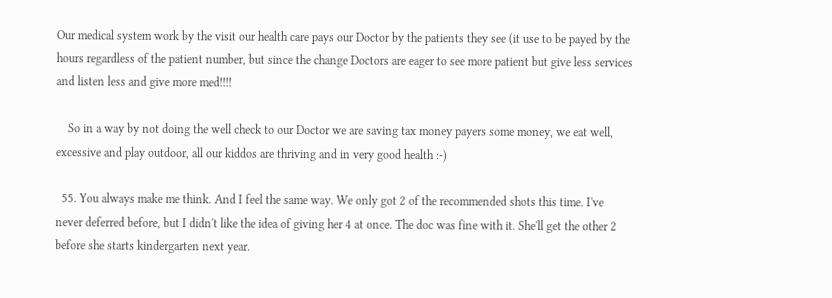Our medical system work by the visit our health care pays our Doctor by the patients they see (it use to be payed by the hours regardless of the patient number, but since the change Doctors are eager to see more patient but give less services and listen less and give more med!!!!

    So in a way by not doing the well check to our Doctor we are saving tax money payers some money, we eat well, excessive and play outdoor, all our kiddos are thriving and in very good health :-)

  55. You always make me think. And I feel the same way. We only got 2 of the recommended shots this time. I've never deferred before, but I didn't like the idea of giving her 4 at once. The doc was fine with it. She'll get the other 2 before she starts kindergarten next year.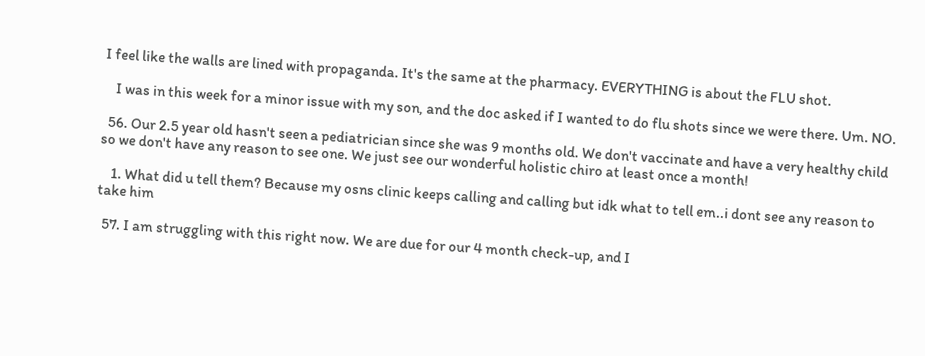I feel like the walls are lined with propaganda. It's the same at the pharmacy. EVERYTHING is about the FLU shot.

    I was in this week for a minor issue with my son, and the doc asked if I wanted to do flu shots since we were there. Um. NO.

  56. Our 2.5 year old hasn't seen a pediatrician since she was 9 months old. We don't vaccinate and have a very healthy child so we don't have any reason to see one. We just see our wonderful holistic chiro at least once a month!

    1. What did u tell them? Because my osns clinic keeps calling and calling but idk what to tell em..i dont see any reason to take him

  57. I am struggling with this right now. We are due for our 4 month check-up, and I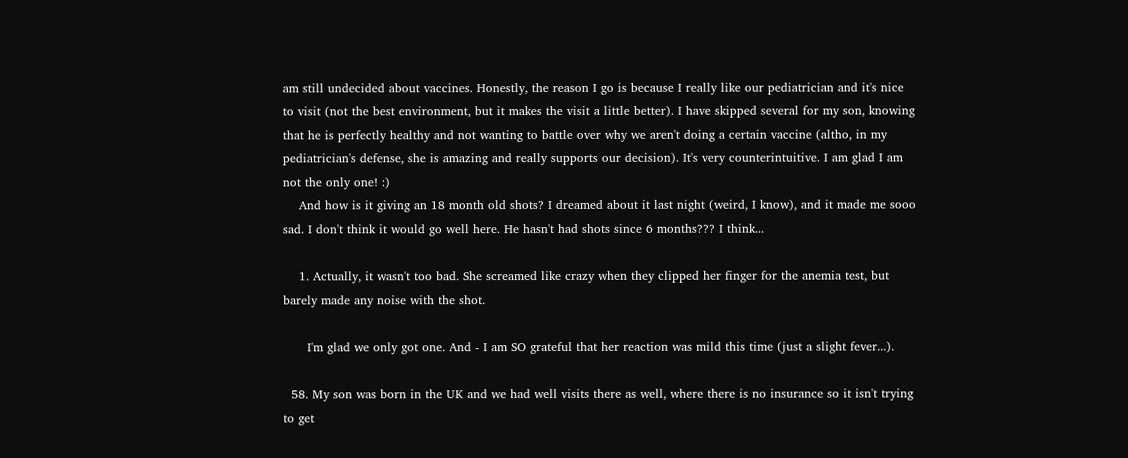am still undecided about vaccines. Honestly, the reason I go is because I really like our pediatrician and it's nice to visit (not the best environment, but it makes the visit a little better). I have skipped several for my son, knowing that he is perfectly healthy and not wanting to battle over why we aren't doing a certain vaccine (altho, in my pediatrician's defense, she is amazing and really supports our decision). It's very counterintuitive. I am glad I am not the only one! :)
    And how is it giving an 18 month old shots? I dreamed about it last night (weird, I know), and it made me sooo sad. I don't think it would go well here. He hasn't had shots since 6 months??? I think...

    1. Actually, it wasn't too bad. She screamed like crazy when they clipped her finger for the anemia test, but barely made any noise with the shot.

      I'm glad we only got one. And - I am SO grateful that her reaction was mild this time (just a slight fever...).

  58. My son was born in the UK and we had well visits there as well, where there is no insurance so it isn't trying to get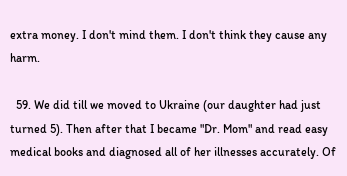extra money. I don't mind them. I don't think they cause any harm.

  59. We did till we moved to Ukraine (our daughter had just turned 5). Then after that I became "Dr. Mom" and read easy medical books and diagnosed all of her illnesses accurately. Of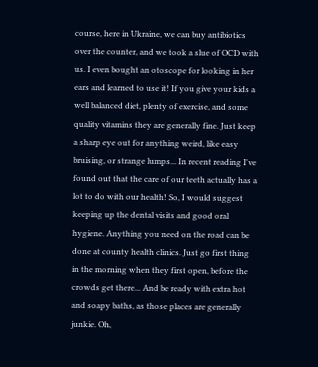course, here in Ukraine, we can buy antibiotics over the counter, and we took a slue of OCD with us. I even bought an otoscope for looking in her ears and learned to use it! If you give your kids a well balanced diet, plenty of exercise, and some quality vitamins they are generally fine. Just keep a sharp eye out for anything weird, like easy bruising, or strange lumps... In recent reading I've found out that the care of our teeth actually has a lot to do with our health! So, I would suggest keeping up the dental visits and good oral hygiene. Anything you need on the road can be done at county health clinics. Just go first thing in the morning when they first open, before the crowds get there... And be ready with extra hot and soapy baths, as those places are generally junkie. Oh,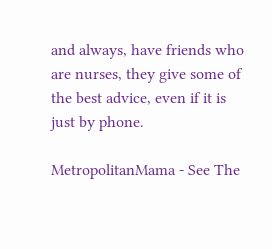and always, have friends who are nurses, they give some of the best advice, even if it is just by phone.

MetropolitanMama - See The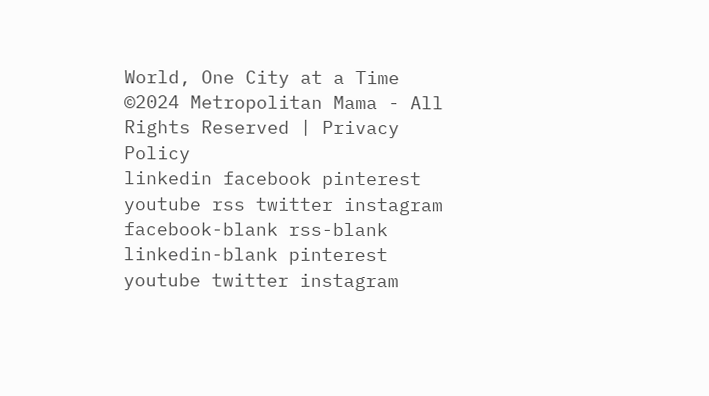World, One City at a Time
©2024 Metropolitan Mama - All Rights Reserved | Privacy Policy
linkedin facebook pinterest youtube rss twitter instagram facebook-blank rss-blank linkedin-blank pinterest youtube twitter instagram